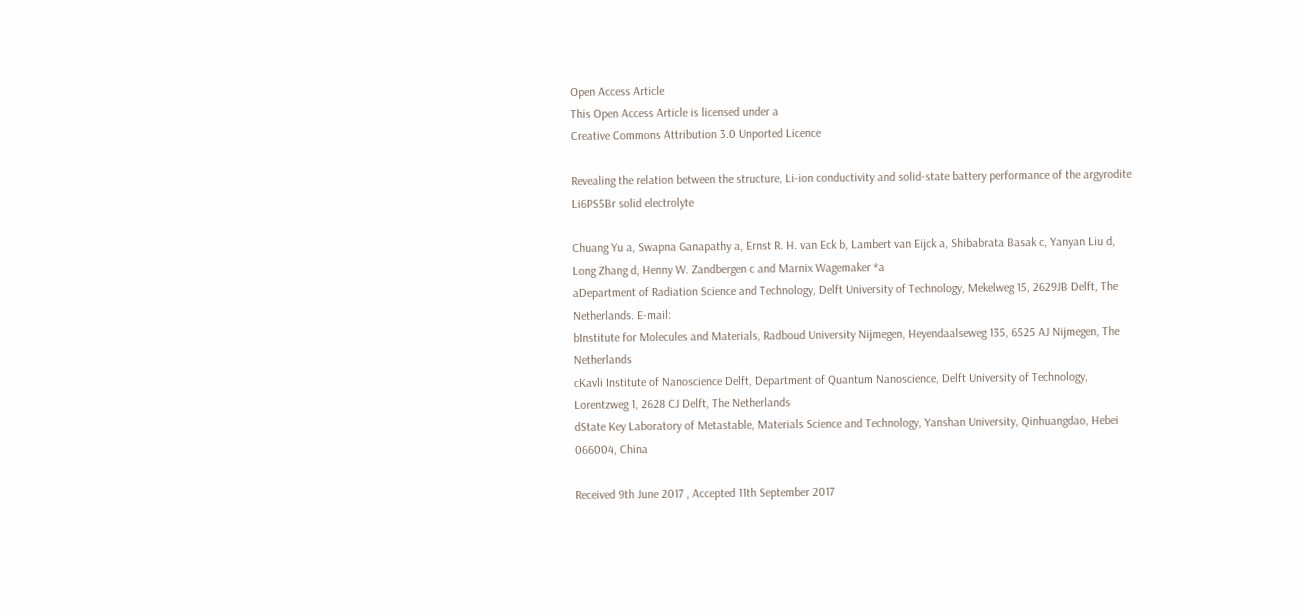Open Access Article
This Open Access Article is licensed under a
Creative Commons Attribution 3.0 Unported Licence

Revealing the relation between the structure, Li-ion conductivity and solid-state battery performance of the argyrodite Li6PS5Br solid electrolyte

Chuang Yu a, Swapna Ganapathy a, Ernst R. H. van Eck b, Lambert van Eijck a, Shibabrata Basak c, Yanyan Liu d, Long Zhang d, Henny W. Zandbergen c and Marnix Wagemaker *a
aDepartment of Radiation Science and Technology, Delft University of Technology, Mekelweg 15, 2629JB Delft, The Netherlands. E-mail:
bInstitute for Molecules and Materials, Radboud University Nijmegen, Heyendaalseweg 135, 6525 AJ Nijmegen, The Netherlands
cKavli Institute of Nanoscience Delft, Department of Quantum Nanoscience, Delft University of Technology, Lorentzweg 1, 2628 CJ Delft, The Netherlands
dState Key Laboratory of Metastable, Materials Science and Technology, Yanshan University, Qinhuangdao, Hebei 066004, China

Received 9th June 2017 , Accepted 11th September 2017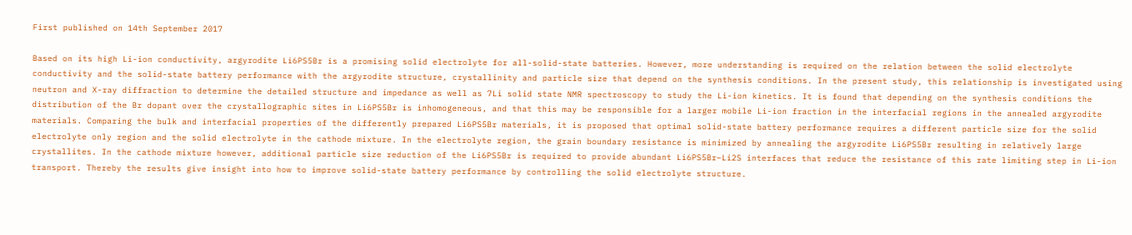First published on 14th September 2017

Based on its high Li-ion conductivity, argyrodite Li6PS5Br is a promising solid electrolyte for all-solid-state batteries. However, more understanding is required on the relation between the solid electrolyte conductivity and the solid-state battery performance with the argyrodite structure, crystallinity and particle size that depend on the synthesis conditions. In the present study, this relationship is investigated using neutron and X-ray diffraction to determine the detailed structure and impedance as well as 7Li solid state NMR spectroscopy to study the Li-ion kinetics. It is found that depending on the synthesis conditions the distribution of the Br dopant over the crystallographic sites in Li6PS5Br is inhomogeneous, and that this may be responsible for a larger mobile Li-ion fraction in the interfacial regions in the annealed argyrodite materials. Comparing the bulk and interfacial properties of the differently prepared Li6PS5Br materials, it is proposed that optimal solid-state battery performance requires a different particle size for the solid electrolyte only region and the solid electrolyte in the cathode mixture. In the electrolyte region, the grain boundary resistance is minimized by annealing the argyrodite Li6PS5Br resulting in relatively large crystallites. In the cathode mixture however, additional particle size reduction of the Li6PS5Br is required to provide abundant Li6PS5Br–Li2S interfaces that reduce the resistance of this rate limiting step in Li-ion transport. Thereby the results give insight into how to improve solid-state battery performance by controlling the solid electrolyte structure.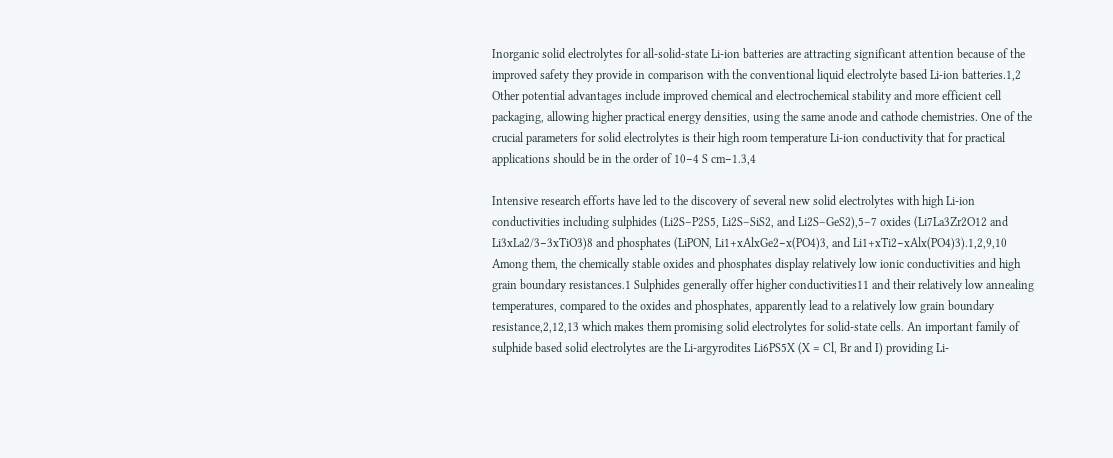Inorganic solid electrolytes for all-solid-state Li-ion batteries are attracting significant attention because of the improved safety they provide in comparison with the conventional liquid electrolyte based Li-ion batteries.1,2 Other potential advantages include improved chemical and electrochemical stability and more efficient cell packaging, allowing higher practical energy densities, using the same anode and cathode chemistries. One of the crucial parameters for solid electrolytes is their high room temperature Li-ion conductivity that for practical applications should be in the order of 10−4 S cm−1.3,4

Intensive research efforts have led to the discovery of several new solid electrolytes with high Li-ion conductivities including sulphides (Li2S–P2S5, Li2S–SiS2, and Li2S–GeS2),5–7 oxides (Li7La3Zr2O12 and Li3xLa2/3−3xTiO3)8 and phosphates (LiPON, Li1+xAlxGe2−x(PO4)3, and Li1+xTi2−xAlx(PO4)3).1,2,9,10 Among them, the chemically stable oxides and phosphates display relatively low ionic conductivities and high grain boundary resistances.1 Sulphides generally offer higher conductivities11 and their relatively low annealing temperatures, compared to the oxides and phosphates, apparently lead to a relatively low grain boundary resistance,2,12,13 which makes them promising solid electrolytes for solid-state cells. An important family of sulphide based solid electrolytes are the Li-argyrodites Li6PS5X (X = Cl, Br and I) providing Li-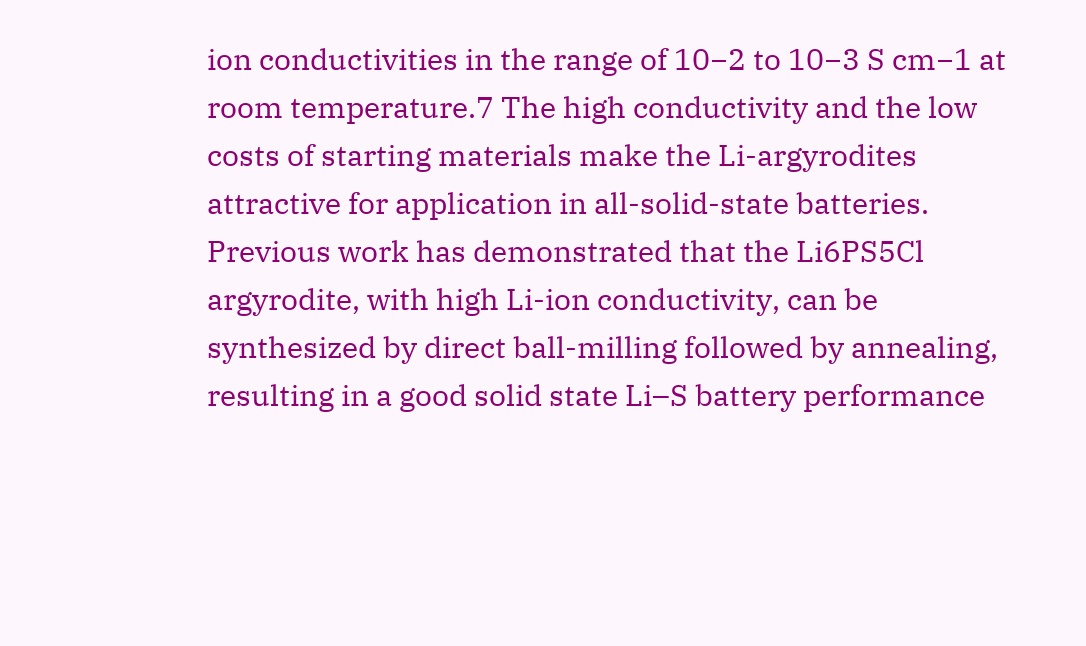ion conductivities in the range of 10−2 to 10−3 S cm−1 at room temperature.7 The high conductivity and the low costs of starting materials make the Li-argyrodites attractive for application in all-solid-state batteries. Previous work has demonstrated that the Li6PS5Cl argyrodite, with high Li-ion conductivity, can be synthesized by direct ball-milling followed by annealing, resulting in a good solid state Li–S battery performance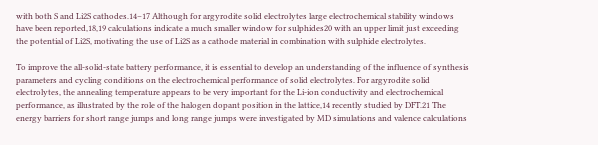with both S and Li2S cathodes.14–17 Although for argyrodite solid electrolytes large electrochemical stability windows have been reported,18,19 calculations indicate a much smaller window for sulphides20 with an upper limit just exceeding the potential of Li2S, motivating the use of Li2S as a cathode material in combination with sulphide electrolytes.

To improve the all-solid-state battery performance, it is essential to develop an understanding of the influence of synthesis parameters and cycling conditions on the electrochemical performance of solid electrolytes. For argyrodite solid electrolytes, the annealing temperature appears to be very important for the Li-ion conductivity and electrochemical performance, as illustrated by the role of the halogen dopant position in the lattice,14 recently studied by DFT.21 The energy barriers for short range jumps and long range jumps were investigated by MD simulations and valence calculations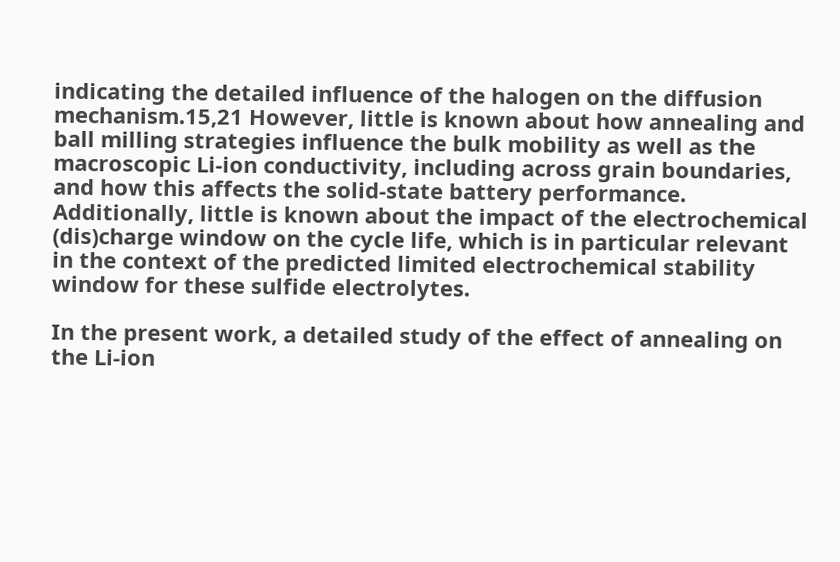indicating the detailed influence of the halogen on the diffusion mechanism.15,21 However, little is known about how annealing and ball milling strategies influence the bulk mobility as well as the macroscopic Li-ion conductivity, including across grain boundaries, and how this affects the solid-state battery performance. Additionally, little is known about the impact of the electrochemical (dis)charge window on the cycle life, which is in particular relevant in the context of the predicted limited electrochemical stability window for these sulfide electrolytes.

In the present work, a detailed study of the effect of annealing on the Li-ion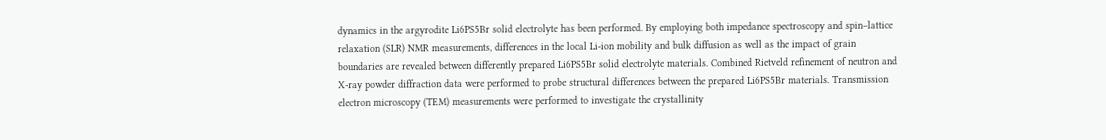dynamics in the argyrodite Li6PS5Br solid electrolyte has been performed. By employing both impedance spectroscopy and spin–lattice relaxation (SLR) NMR measurements, differences in the local Li-ion mobility and bulk diffusion as well as the impact of grain boundaries are revealed between differently prepared Li6PS5Br solid electrolyte materials. Combined Rietveld refinement of neutron and X-ray powder diffraction data were performed to probe structural differences between the prepared Li6PS5Br materials. Transmission electron microscopy (TEM) measurements were performed to investigate the crystallinity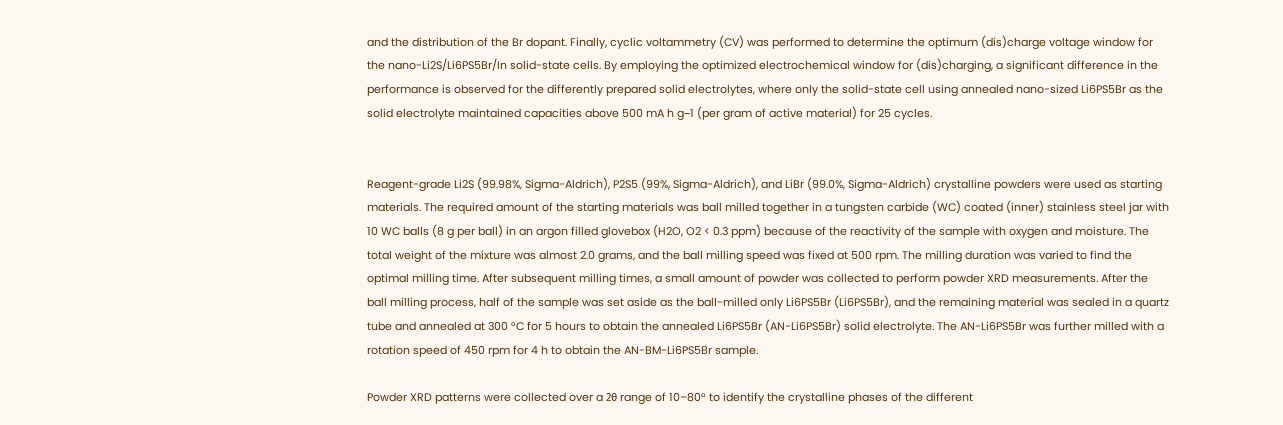and the distribution of the Br dopant. Finally, cyclic voltammetry (CV) was performed to determine the optimum (dis)charge voltage window for the nano-Li2S/Li6PS5Br/In solid-state cells. By employing the optimized electrochemical window for (dis)charging, a significant difference in the performance is observed for the differently prepared solid electrolytes, where only the solid-state cell using annealed nano-sized Li6PS5Br as the solid electrolyte maintained capacities above 500 mA h g−1 (per gram of active material) for 25 cycles.


Reagent-grade Li2S (99.98%, Sigma-Aldrich), P2S5 (99%, Sigma-Aldrich), and LiBr (99.0%, Sigma-Aldrich) crystalline powders were used as starting materials. The required amount of the starting materials was ball milled together in a tungsten carbide (WC) coated (inner) stainless steel jar with 10 WC balls (8 g per ball) in an argon filled glovebox (H2O, O2 < 0.3 ppm) because of the reactivity of the sample with oxygen and moisture. The total weight of the mixture was almost 2.0 grams, and the ball milling speed was fixed at 500 rpm. The milling duration was varied to find the optimal milling time. After subsequent milling times, a small amount of powder was collected to perform powder XRD measurements. After the ball milling process, half of the sample was set aside as the ball-milled only Li6PS5Br (Li6PS5Br), and the remaining material was sealed in a quartz tube and annealed at 300 °C for 5 hours to obtain the annealed Li6PS5Br (AN-Li6PS5Br) solid electrolyte. The AN-Li6PS5Br was further milled with a rotation speed of 450 rpm for 4 h to obtain the AN-BM-Li6PS5Br sample.

Powder XRD patterns were collected over a 2θ range of 10–80° to identify the crystalline phases of the different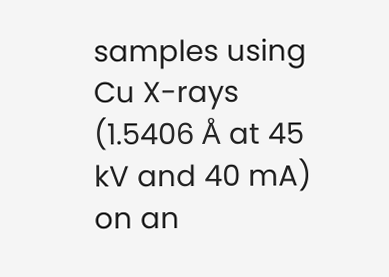samples using Cu X-rays (1.5406 Å at 45 kV and 40 mA) on an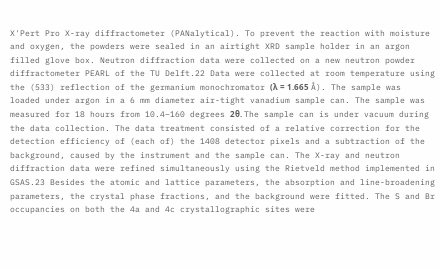X'Pert Pro X-ray diffractometer (PANalytical). To prevent the reaction with moisture and oxygen, the powders were sealed in an airtight XRD sample holder in an argon filled glove box. Neutron diffraction data were collected on a new neutron powder diffractometer PEARL of the TU Delft.22 Data were collected at room temperature using the (533) reflection of the germanium monochromator (λ = 1.665 Å). The sample was loaded under argon in a 6 mm diameter air-tight vanadium sample can. The sample was measured for 18 hours from 10.4–160 degrees 2θ. The sample can is under vacuum during the data collection. The data treatment consisted of a relative correction for the detection efficiency of (each of) the 1408 detector pixels and a subtraction of the background, caused by the instrument and the sample can. The X-ray and neutron diffraction data were refined simultaneously using the Rietveld method implemented in GSAS.23 Besides the atomic and lattice parameters, the absorption and line-broadening parameters, the crystal phase fractions, and the background were fitted. The S and Br occupancies on both the 4a and 4c crystallographic sites were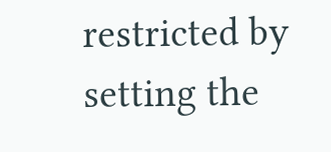restricted by setting the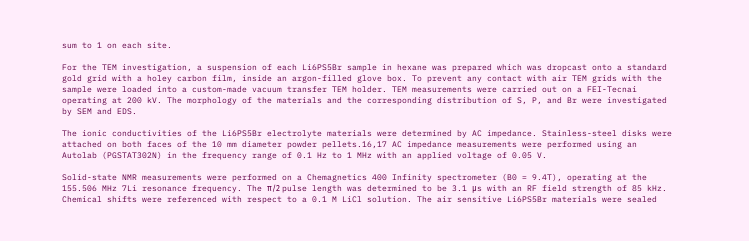sum to 1 on each site.

For the TEM investigation, a suspension of each Li6PS5Br sample in hexane was prepared which was dropcast onto a standard gold grid with a holey carbon film, inside an argon-filled glove box. To prevent any contact with air TEM grids with the sample were loaded into a custom-made vacuum transfer TEM holder. TEM measurements were carried out on a FEI-Tecnai operating at 200 kV. The morphology of the materials and the corresponding distribution of S, P, and Br were investigated by SEM and EDS.

The ionic conductivities of the Li6PS5Br electrolyte materials were determined by AC impedance. Stainless-steel disks were attached on both faces of the 10 mm diameter powder pellets.16,17 AC impedance measurements were performed using an Autolab (PGSTAT302N) in the frequency range of 0.1 Hz to 1 MHz with an applied voltage of 0.05 V.

Solid-state NMR measurements were performed on a Chemagnetics 400 Infinity spectrometer (B0 = 9.4T), operating at the 155.506 MHz 7Li resonance frequency. The π/2 pulse length was determined to be 3.1 μs with an RF field strength of 85 kHz. Chemical shifts were referenced with respect to a 0.1 M LiCl solution. The air sensitive Li6PS5Br materials were sealed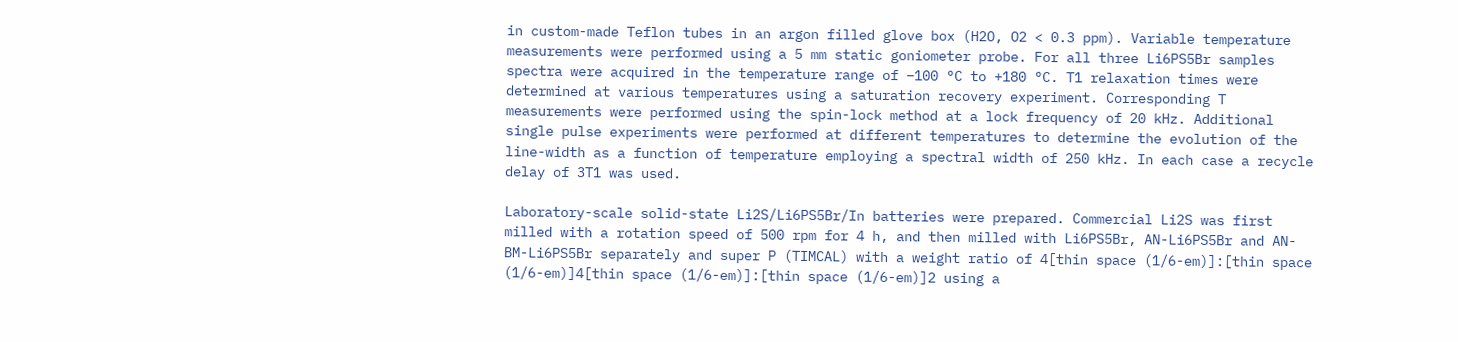in custom-made Teflon tubes in an argon filled glove box (H2O, O2 < 0.3 ppm). Variable temperature measurements were performed using a 5 mm static goniometer probe. For all three Li6PS5Br samples spectra were acquired in the temperature range of −100 °C to +180 °C. T1 relaxation times were determined at various temperatures using a saturation recovery experiment. Corresponding T measurements were performed using the spin-lock method at a lock frequency of 20 kHz. Additional single pulse experiments were performed at different temperatures to determine the evolution of the line-width as a function of temperature employing a spectral width of 250 kHz. In each case a recycle delay of 3T1 was used.

Laboratory-scale solid-state Li2S/Li6PS5Br/In batteries were prepared. Commercial Li2S was first milled with a rotation speed of 500 rpm for 4 h, and then milled with Li6PS5Br, AN-Li6PS5Br and AN-BM-Li6PS5Br separately and super P (TIMCAL) with a weight ratio of 4[thin space (1/6-em)]:[thin space (1/6-em)]4[thin space (1/6-em)]:[thin space (1/6-em)]2 using a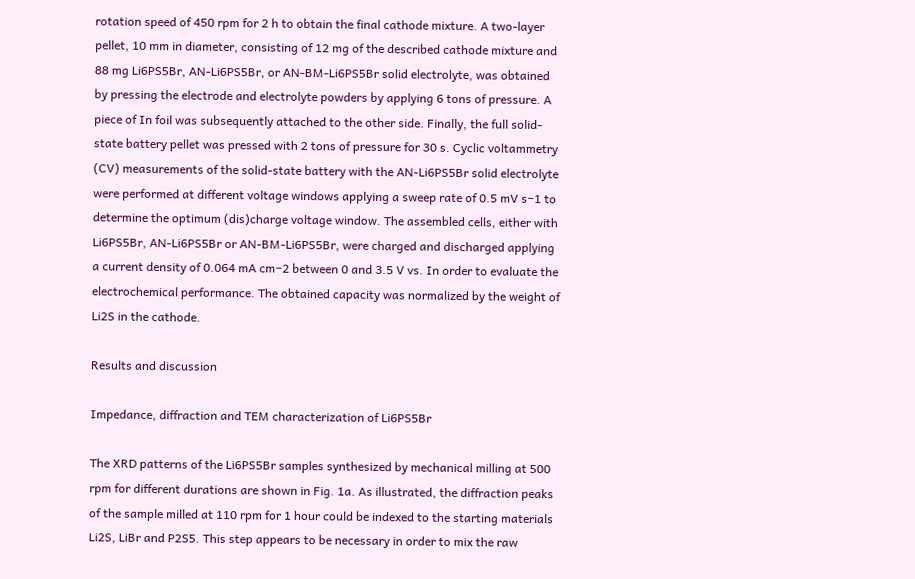rotation speed of 450 rpm for 2 h to obtain the final cathode mixture. A two-layer pellet, 10 mm in diameter, consisting of 12 mg of the described cathode mixture and 88 mg Li6PS5Br, AN-Li6PS5Br, or AN-BM-Li6PS5Br solid electrolyte, was obtained by pressing the electrode and electrolyte powders by applying 6 tons of pressure. A piece of In foil was subsequently attached to the other side. Finally, the full solid-state battery pellet was pressed with 2 tons of pressure for 30 s. Cyclic voltammetry (CV) measurements of the solid-state battery with the AN-Li6PS5Br solid electrolyte were performed at different voltage windows applying a sweep rate of 0.5 mV s−1 to determine the optimum (dis)charge voltage window. The assembled cells, either with Li6PS5Br, AN-Li6PS5Br or AN-BM-Li6PS5Br, were charged and discharged applying a current density of 0.064 mA cm−2 between 0 and 3.5 V vs. In order to evaluate the electrochemical performance. The obtained capacity was normalized by the weight of Li2S in the cathode.

Results and discussion

Impedance, diffraction and TEM characterization of Li6PS5Br

The XRD patterns of the Li6PS5Br samples synthesized by mechanical milling at 500 rpm for different durations are shown in Fig. 1a. As illustrated, the diffraction peaks of the sample milled at 110 rpm for 1 hour could be indexed to the starting materials Li2S, LiBr and P2S5. This step appears to be necessary in order to mix the raw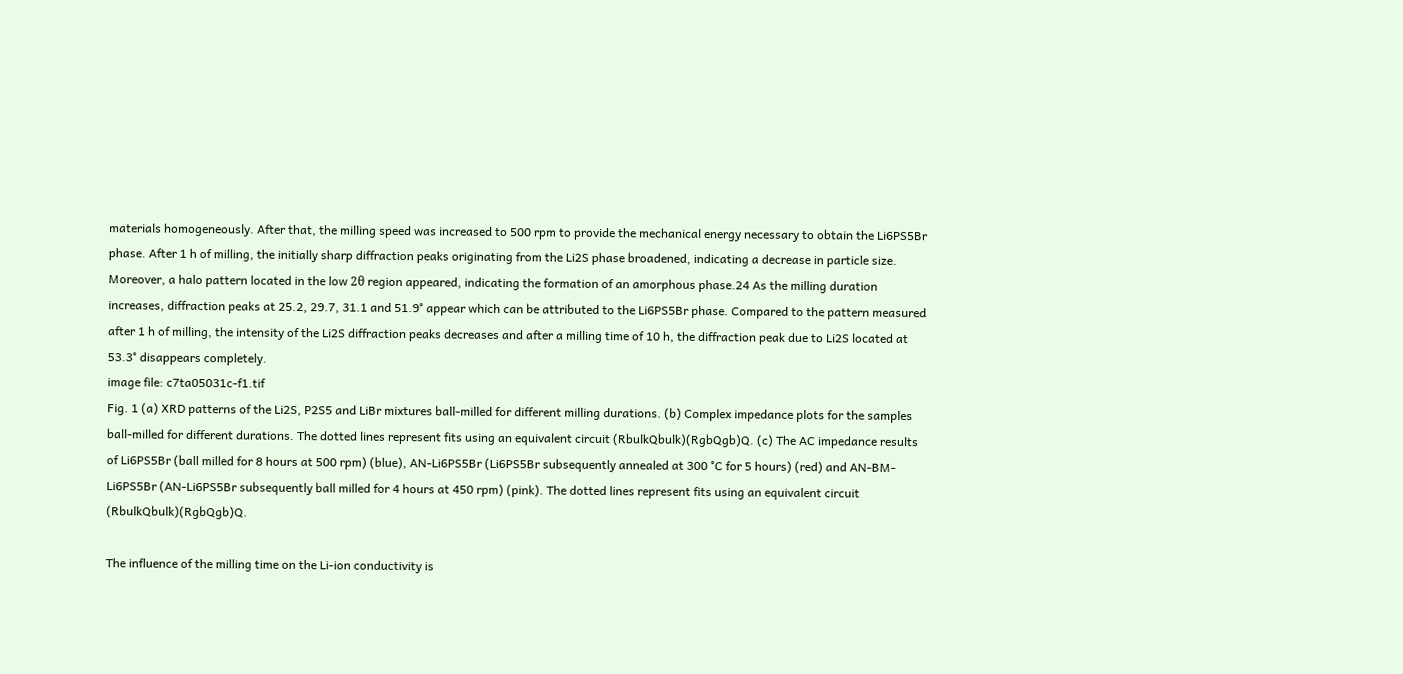materials homogeneously. After that, the milling speed was increased to 500 rpm to provide the mechanical energy necessary to obtain the Li6PS5Br phase. After 1 h of milling, the initially sharp diffraction peaks originating from the Li2S phase broadened, indicating a decrease in particle size. Moreover, a halo pattern located in the low 2θ region appeared, indicating the formation of an amorphous phase.24 As the milling duration increases, diffraction peaks at 25.2, 29.7, 31.1 and 51.9° appear which can be attributed to the Li6PS5Br phase. Compared to the pattern measured after 1 h of milling, the intensity of the Li2S diffraction peaks decreases and after a milling time of 10 h, the diffraction peak due to Li2S located at 53.3° disappears completely.
image file: c7ta05031c-f1.tif
Fig. 1 (a) XRD patterns of the Li2S, P2S5 and LiBr mixtures ball-milled for different milling durations. (b) Complex impedance plots for the samples ball-milled for different durations. The dotted lines represent fits using an equivalent circuit (RbulkQbulk)(RgbQgb)Q. (c) The AC impedance results of Li6PS5Br (ball milled for 8 hours at 500 rpm) (blue), AN-Li6PS5Br (Li6PS5Br subsequently annealed at 300 °C for 5 hours) (red) and AN-BM-Li6PS5Br (AN-Li6PS5Br subsequently ball milled for 4 hours at 450 rpm) (pink). The dotted lines represent fits using an equivalent circuit (RbulkQbulk)(RgbQgb)Q.

The influence of the milling time on the Li-ion conductivity is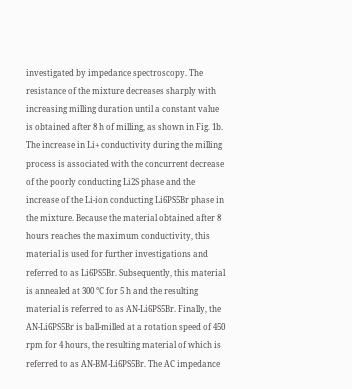investigated by impedance spectroscopy. The resistance of the mixture decreases sharply with increasing milling duration until a constant value is obtained after 8 h of milling, as shown in Fig. 1b. The increase in Li+ conductivity during the milling process is associated with the concurrent decrease of the poorly conducting Li2S phase and the increase of the Li-ion conducting Li6PS5Br phase in the mixture. Because the material obtained after 8 hours reaches the maximum conductivity, this material is used for further investigations and referred to as Li6PS5Br. Subsequently, this material is annealed at 300 °C for 5 h and the resulting material is referred to as AN-Li6PS5Br. Finally, the AN-Li6PS5Br is ball-milled at a rotation speed of 450 rpm for 4 hours, the resulting material of which is referred to as AN-BM-Li6PS5Br. The AC impedance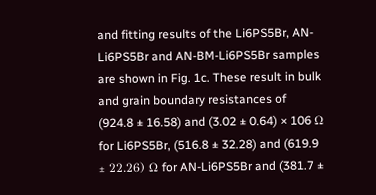and fitting results of the Li6PS5Br, AN-Li6PS5Br and AN-BM-Li6PS5Br samples are shown in Fig. 1c. These result in bulk and grain boundary resistances of (924.8 ± 16.58) and (3.02 ± 0.64) × 106 Ω for Li6PS5Br, (516.8 ± 32.28) and (619.9 ± 22.26) Ω for AN-Li6PS5Br and (381.7 ±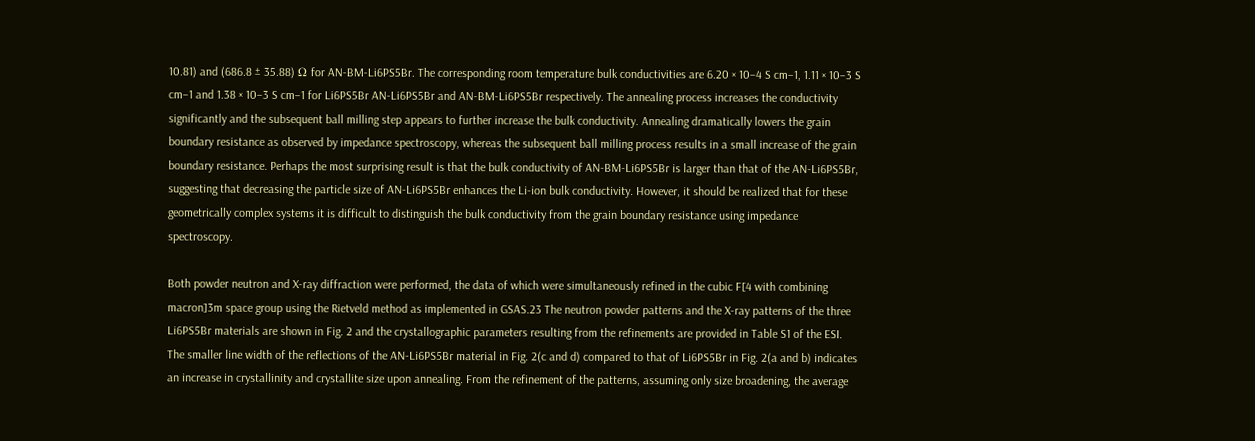10.81) and (686.8 ± 35.88) Ω for AN-BM-Li6PS5Br. The corresponding room temperature bulk conductivities are 6.20 × 10−4 S cm−1, 1.11 × 10−3 S cm−1 and 1.38 × 10−3 S cm−1 for Li6PS5Br AN-Li6PS5Br and AN-BM-Li6PS5Br respectively. The annealing process increases the conductivity significantly and the subsequent ball milling step appears to further increase the bulk conductivity. Annealing dramatically lowers the grain boundary resistance as observed by impedance spectroscopy, whereas the subsequent ball milling process results in a small increase of the grain boundary resistance. Perhaps the most surprising result is that the bulk conductivity of AN-BM-Li6PS5Br is larger than that of the AN-Li6PS5Br, suggesting that decreasing the particle size of AN-Li6PS5Br enhances the Li-ion bulk conductivity. However, it should be realized that for these geometrically complex systems it is difficult to distinguish the bulk conductivity from the grain boundary resistance using impedance spectroscopy.

Both powder neutron and X-ray diffraction were performed, the data of which were simultaneously refined in the cubic F[4 with combining macron]3m space group using the Rietveld method as implemented in GSAS.23 The neutron powder patterns and the X-ray patterns of the three Li6PS5Br materials are shown in Fig. 2 and the crystallographic parameters resulting from the refinements are provided in Table S1 of the ESI. The smaller line width of the reflections of the AN-Li6PS5Br material in Fig. 2(c and d) compared to that of Li6PS5Br in Fig. 2(a and b) indicates an increase in crystallinity and crystallite size upon annealing. From the refinement of the patterns, assuming only size broadening, the average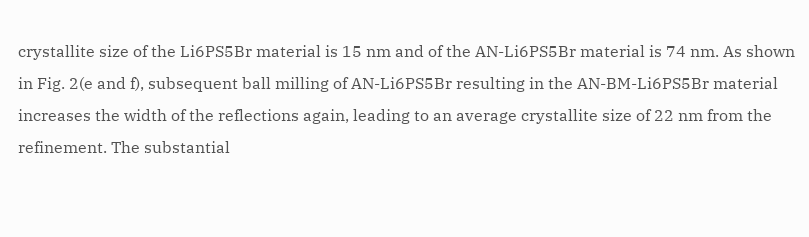crystallite size of the Li6PS5Br material is 15 nm and of the AN-Li6PS5Br material is 74 nm. As shown in Fig. 2(e and f), subsequent ball milling of AN-Li6PS5Br resulting in the AN-BM-Li6PS5Br material increases the width of the reflections again, leading to an average crystallite size of 22 nm from the refinement. The substantial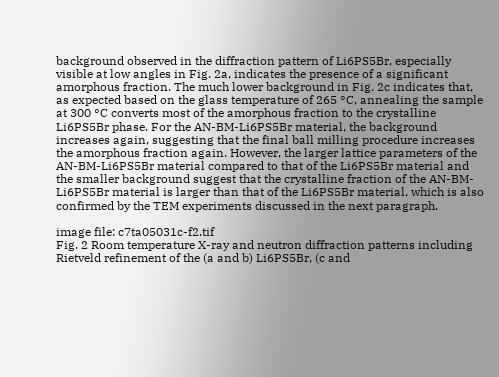background observed in the diffraction pattern of Li6PS5Br, especially visible at low angles in Fig. 2a, indicates the presence of a significant amorphous fraction. The much lower background in Fig. 2c indicates that, as expected based on the glass temperature of 265 °C, annealing the sample at 300 °C converts most of the amorphous fraction to the crystalline Li6PS5Br phase. For the AN-BM-Li6PS5Br material, the background increases again, suggesting that the final ball milling procedure increases the amorphous fraction again. However, the larger lattice parameters of the AN-BM-Li6PS5Br material compared to that of the Li6PS5Br material and the smaller background suggest that the crystalline fraction of the AN-BM-Li6PS5Br material is larger than that of the Li6PS5Br material, which is also confirmed by the TEM experiments discussed in the next paragraph.

image file: c7ta05031c-f2.tif
Fig. 2 Room temperature X-ray and neutron diffraction patterns including Rietveld refinement of the (a and b) Li6PS5Br, (c and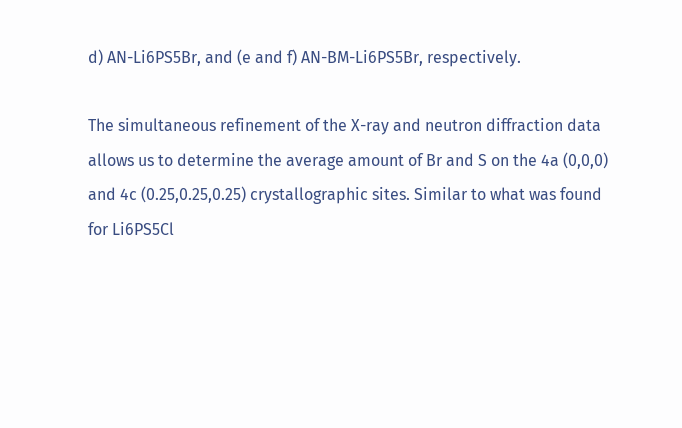d) AN-Li6PS5Br, and (e and f) AN-BM-Li6PS5Br, respectively.

The simultaneous refinement of the X-ray and neutron diffraction data allows us to determine the average amount of Br and S on the 4a (0,0,0) and 4c (0.25,0.25,0.25) crystallographic sites. Similar to what was found for Li6PS5Cl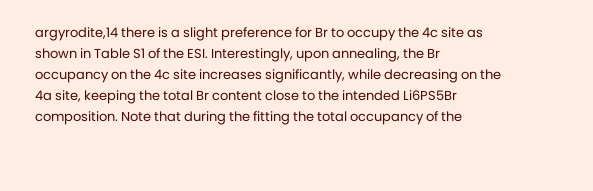argyrodite,14 there is a slight preference for Br to occupy the 4c site as shown in Table S1 of the ESI. Interestingly, upon annealing, the Br occupancy on the 4c site increases significantly, while decreasing on the 4a site, keeping the total Br content close to the intended Li6PS5Br composition. Note that during the fitting the total occupancy of the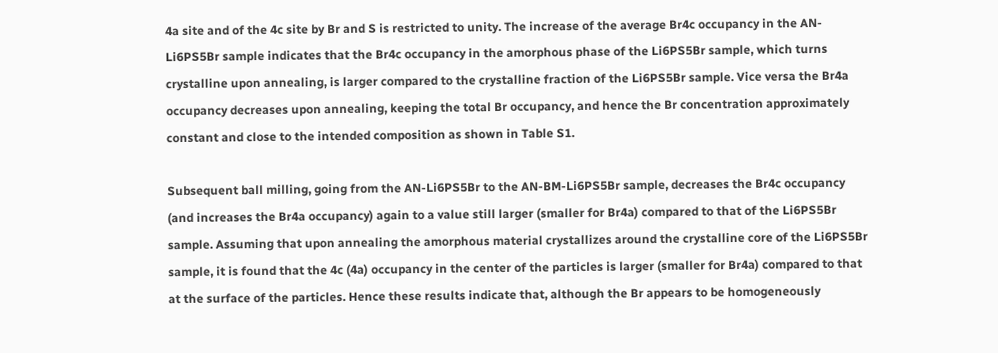4a site and of the 4c site by Br and S is restricted to unity. The increase of the average Br4c occupancy in the AN-Li6PS5Br sample indicates that the Br4c occupancy in the amorphous phase of the Li6PS5Br sample, which turns crystalline upon annealing, is larger compared to the crystalline fraction of the Li6PS5Br sample. Vice versa the Br4a occupancy decreases upon annealing, keeping the total Br occupancy, and hence the Br concentration approximately constant and close to the intended composition as shown in Table S1.

Subsequent ball milling, going from the AN-Li6PS5Br to the AN-BM-Li6PS5Br sample, decreases the Br4c occupancy (and increases the Br4a occupancy) again to a value still larger (smaller for Br4a) compared to that of the Li6PS5Br sample. Assuming that upon annealing the amorphous material crystallizes around the crystalline core of the Li6PS5Br sample, it is found that the 4c (4a) occupancy in the center of the particles is larger (smaller for Br4a) compared to that at the surface of the particles. Hence these results indicate that, although the Br appears to be homogeneously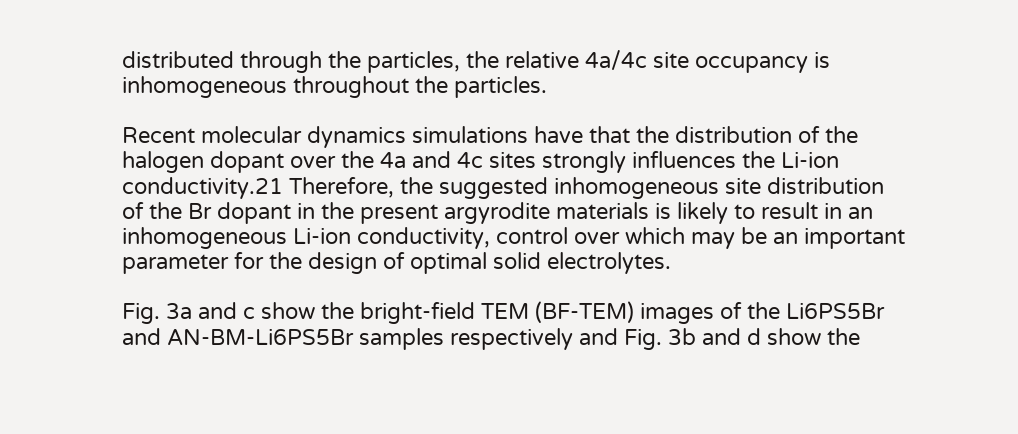distributed through the particles, the relative 4a/4c site occupancy is inhomogeneous throughout the particles.

Recent molecular dynamics simulations have that the distribution of the halogen dopant over the 4a and 4c sites strongly influences the Li-ion conductivity.21 Therefore, the suggested inhomogeneous site distribution of the Br dopant in the present argyrodite materials is likely to result in an inhomogeneous Li-ion conductivity, control over which may be an important parameter for the design of optimal solid electrolytes.

Fig. 3a and c show the bright-field TEM (BF-TEM) images of the Li6PS5Br and AN-BM-Li6PS5Br samples respectively and Fig. 3b and d show the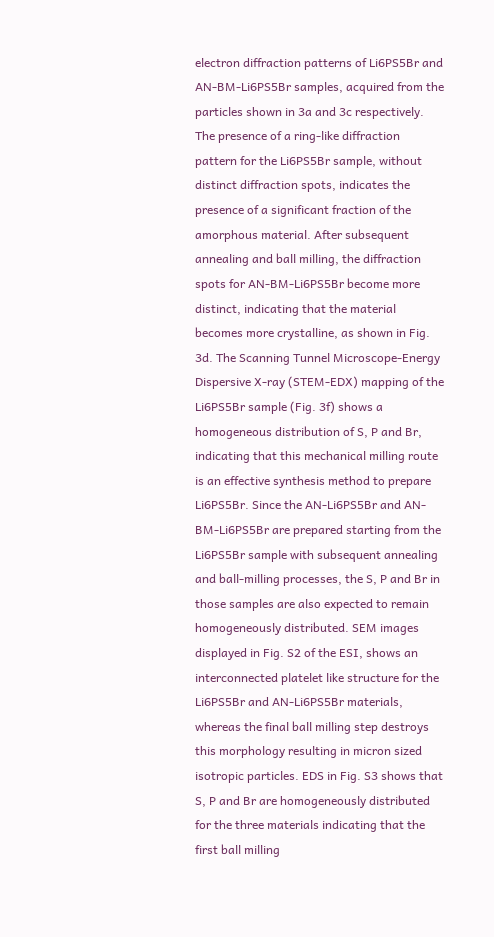electron diffraction patterns of Li6PS5Br and AN-BM-Li6PS5Br samples, acquired from the particles shown in 3a and 3c respectively. The presence of a ring-like diffraction pattern for the Li6PS5Br sample, without distinct diffraction spots, indicates the presence of a significant fraction of the amorphous material. After subsequent annealing and ball milling, the diffraction spots for AN-BM-Li6PS5Br become more distinct, indicating that the material becomes more crystalline, as shown in Fig. 3d. The Scanning Tunnel Microscope-Energy Dispersive X-ray (STEM-EDX) mapping of the Li6PS5Br sample (Fig. 3f) shows a homogeneous distribution of S, P and Br, indicating that this mechanical milling route is an effective synthesis method to prepare Li6PS5Br. Since the AN-Li6PS5Br and AN-BM-Li6PS5Br are prepared starting from the Li6PS5Br sample with subsequent annealing and ball-milling processes, the S, P and Br in those samples are also expected to remain homogeneously distributed. SEM images displayed in Fig. S2 of the ESI, shows an interconnected platelet like structure for the Li6PS5Br and AN-Li6PS5Br materials, whereas the final ball milling step destroys this morphology resulting in micron sized isotropic particles. EDS in Fig. S3 shows that S, P and Br are homogeneously distributed for the three materials indicating that the first ball milling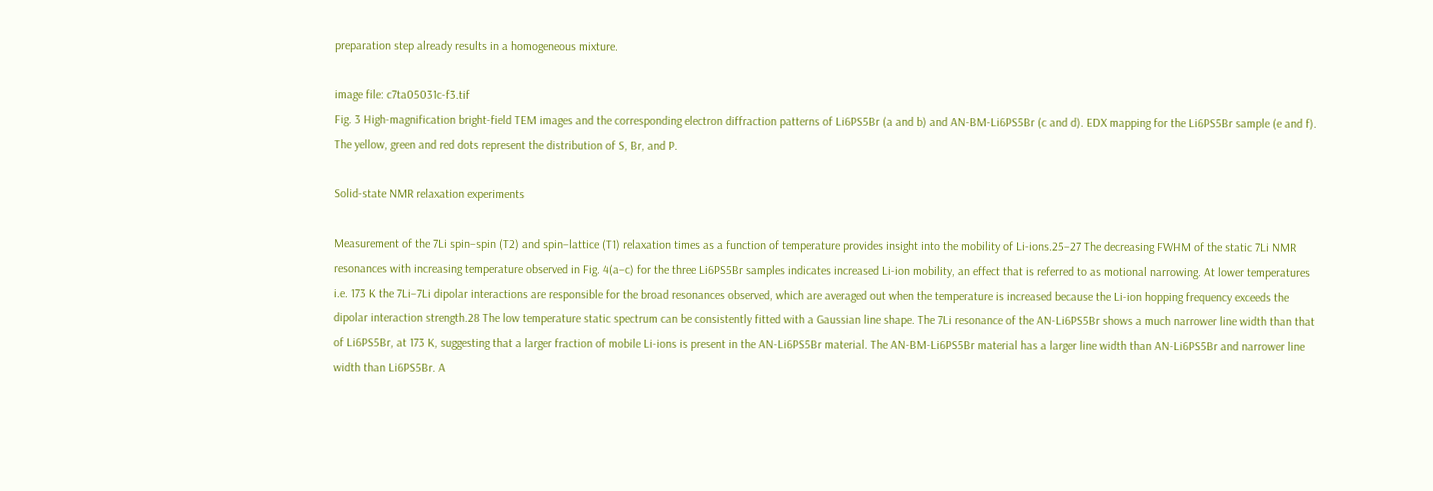preparation step already results in a homogeneous mixture.

image file: c7ta05031c-f3.tif
Fig. 3 High-magnification bright-field TEM images and the corresponding electron diffraction patterns of Li6PS5Br (a and b) and AN-BM-Li6PS5Br (c and d). EDX mapping for the Li6PS5Br sample (e and f). The yellow, green and red dots represent the distribution of S, Br, and P.

Solid-state NMR relaxation experiments

Measurement of the 7Li spin–spin (T2) and spin–lattice (T1) relaxation times as a function of temperature provides insight into the mobility of Li-ions.25–27 The decreasing FWHM of the static 7Li NMR resonances with increasing temperature observed in Fig. 4(a–c) for the three Li6PS5Br samples indicates increased Li-ion mobility, an effect that is referred to as motional narrowing. At lower temperatures i.e. 173 K the 7Li–7Li dipolar interactions are responsible for the broad resonances observed, which are averaged out when the temperature is increased because the Li-ion hopping frequency exceeds the dipolar interaction strength.28 The low temperature static spectrum can be consistently fitted with a Gaussian line shape. The 7Li resonance of the AN-Li6PS5Br shows a much narrower line width than that of Li6PS5Br, at 173 K, suggesting that a larger fraction of mobile Li-ions is present in the AN-Li6PS5Br material. The AN-BM-Li6PS5Br material has a larger line width than AN-Li6PS5Br and narrower line width than Li6PS5Br. A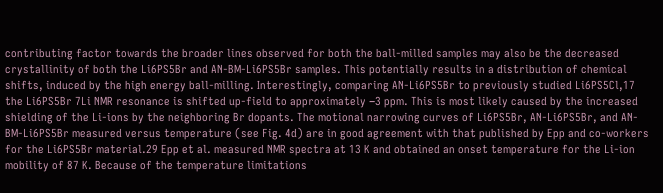contributing factor towards the broader lines observed for both the ball-milled samples may also be the decreased crystallinity of both the Li6PS5Br and AN-BM-Li6PS5Br samples. This potentially results in a distribution of chemical shifts, induced by the high energy ball-milling. Interestingly, comparing AN-Li6PS5Br to previously studied Li6PS5Cl,17 the Li6PS5Br 7Li NMR resonance is shifted up-field to approximately −3 ppm. This is most likely caused by the increased shielding of the Li-ions by the neighboring Br dopants. The motional narrowing curves of Li6PS5Br, AN-Li6PS5Br, and AN-BM-Li6PS5Br measured versus temperature (see Fig. 4d) are in good agreement with that published by Epp and co-workers for the Li6PS5Br material.29 Epp et al. measured NMR spectra at 13 K and obtained an onset temperature for the Li-ion mobility of 87 K. Because of the temperature limitations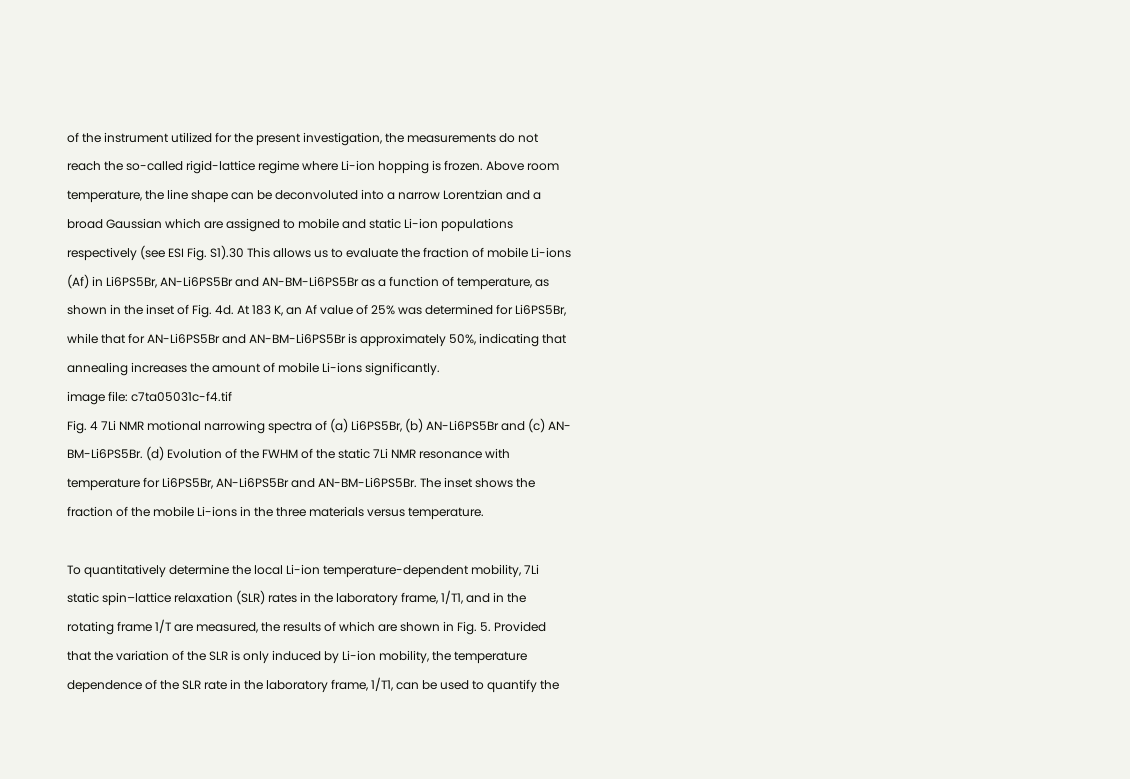of the instrument utilized for the present investigation, the measurements do not reach the so-called rigid-lattice regime where Li-ion hopping is frozen. Above room temperature, the line shape can be deconvoluted into a narrow Lorentzian and a broad Gaussian which are assigned to mobile and static Li-ion populations respectively (see ESI Fig. S1).30 This allows us to evaluate the fraction of mobile Li-ions (Af) in Li6PS5Br, AN-Li6PS5Br and AN-BM-Li6PS5Br as a function of temperature, as shown in the inset of Fig. 4d. At 183 K, an Af value of 25% was determined for Li6PS5Br, while that for AN-Li6PS5Br and AN-BM-Li6PS5Br is approximately 50%, indicating that annealing increases the amount of mobile Li-ions significantly.
image file: c7ta05031c-f4.tif
Fig. 4 7Li NMR motional narrowing spectra of (a) Li6PS5Br, (b) AN-Li6PS5Br and (c) AN-BM-Li6PS5Br. (d) Evolution of the FWHM of the static 7Li NMR resonance with temperature for Li6PS5Br, AN-Li6PS5Br and AN-BM-Li6PS5Br. The inset shows the fraction of the mobile Li-ions in the three materials versus temperature.

To quantitatively determine the local Li-ion temperature-dependent mobility, 7Li static spin–lattice relaxation (SLR) rates in the laboratory frame, 1/T1, and in the rotating frame 1/T are measured, the results of which are shown in Fig. 5. Provided that the variation of the SLR is only induced by Li-ion mobility, the temperature dependence of the SLR rate in the laboratory frame, 1/T1, can be used to quantify the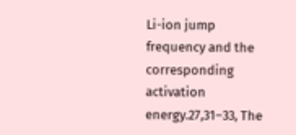Li-ion jump frequency and the corresponding activation energy.27,31–33, The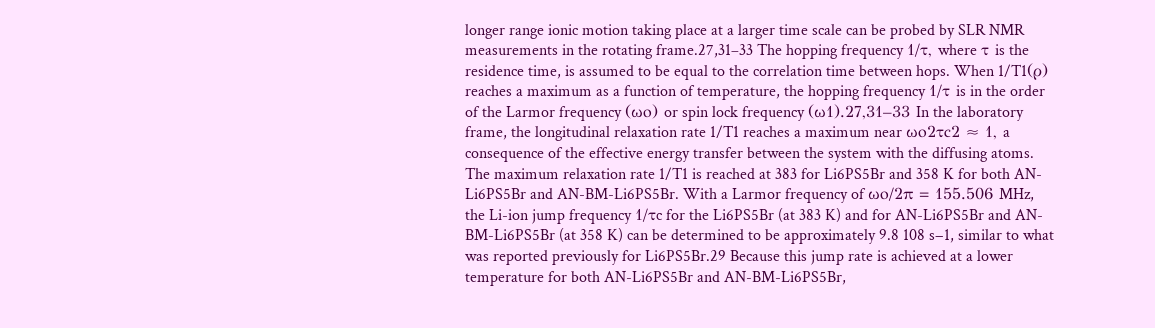longer range ionic motion taking place at a larger time scale can be probed by SLR NMR measurements in the rotating frame.27,31–33 The hopping frequency 1/τ, where τ is the residence time, is assumed to be equal to the correlation time between hops. When 1/T1(ρ) reaches a maximum as a function of temperature, the hopping frequency 1/τ is in the order of the Larmor frequency (ωo) or spin lock frequency (ω1).27,31–33 In the laboratory frame, the longitudinal relaxation rate 1/T1 reaches a maximum near ωo2τc2 ≈ 1, a consequence of the effective energy transfer between the system with the diffusing atoms. The maximum relaxation rate 1/T1 is reached at 383 for Li6PS5Br and 358 K for both AN-Li6PS5Br and AN-BM-Li6PS5Br. With a Larmor frequency of ωo/2π = 155.506 MHz, the Li-ion jump frequency 1/τc for the Li6PS5Br (at 383 K) and for AN-Li6PS5Br and AN-BM-Li6PS5Br (at 358 K) can be determined to be approximately 9.8 108 s−1, similar to what was reported previously for Li6PS5Br.29 Because this jump rate is achieved at a lower temperature for both AN-Li6PS5Br and AN-BM-Li6PS5Br,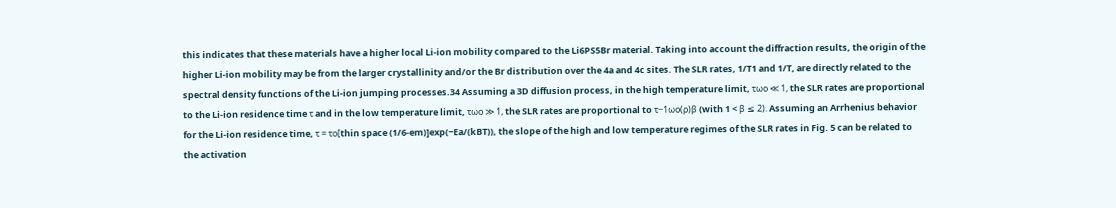this indicates that these materials have a higher local Li-ion mobility compared to the Li6PS5Br material. Taking into account the diffraction results, the origin of the higher Li-ion mobility may be from the larger crystallinity and/or the Br distribution over the 4a and 4c sites. The SLR rates, 1/T1 and 1/T, are directly related to the spectral density functions of the Li-ion jumping processes.34 Assuming a 3D diffusion process, in the high temperature limit, τωo ≪ 1, the SLR rates are proportional to the Li-ion residence time τ and in the low temperature limit, τωo ≫ 1, the SLR rates are proportional to τ−1ωo(ρ)β (with 1 < β ≤ 2). Assuming an Arrhenius behavior for the Li-ion residence time, τ = τo[thin space (1/6-em)]exp(−Ea/(kBT)), the slope of the high and low temperature regimes of the SLR rates in Fig. 5 can be related to the activation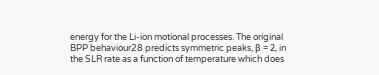energy for the Li-ion motional processes. The original BPP behaviour28 predicts symmetric peaks, β = 2, in the SLR rate as a function of temperature which does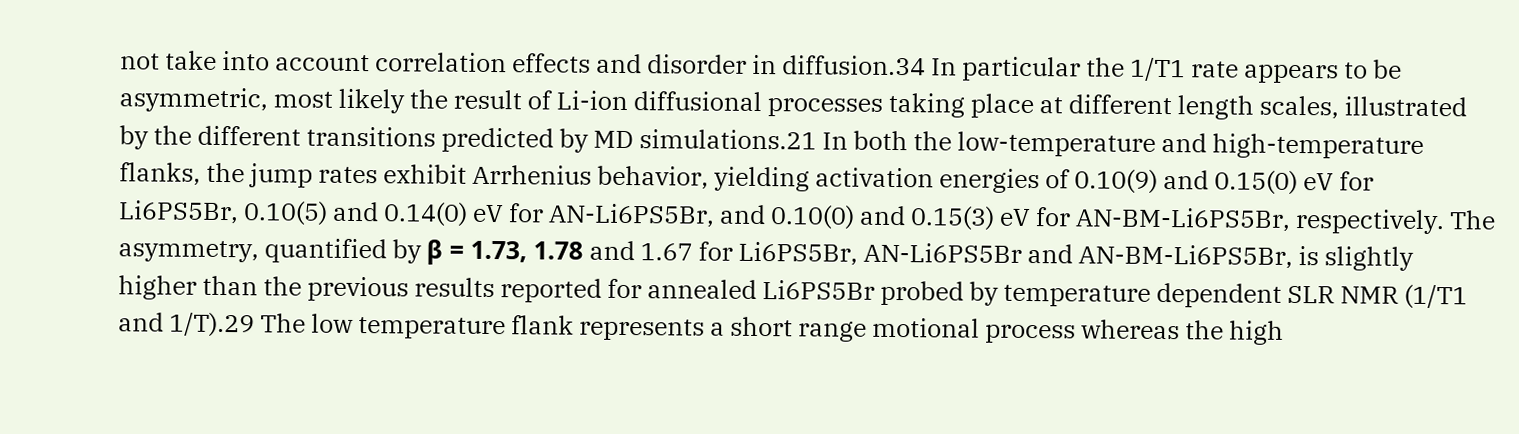not take into account correlation effects and disorder in diffusion.34 In particular the 1/T1 rate appears to be asymmetric, most likely the result of Li-ion diffusional processes taking place at different length scales, illustrated by the different transitions predicted by MD simulations.21 In both the low-temperature and high-temperature flanks, the jump rates exhibit Arrhenius behavior, yielding activation energies of 0.10(9) and 0.15(0) eV for Li6PS5Br, 0.10(5) and 0.14(0) eV for AN-Li6PS5Br, and 0.10(0) and 0.15(3) eV for AN-BM-Li6PS5Br, respectively. The asymmetry, quantified by β = 1.73, 1.78 and 1.67 for Li6PS5Br, AN-Li6PS5Br and AN-BM-Li6PS5Br, is slightly higher than the previous results reported for annealed Li6PS5Br probed by temperature dependent SLR NMR (1/T1 and 1/T).29 The low temperature flank represents a short range motional process whereas the high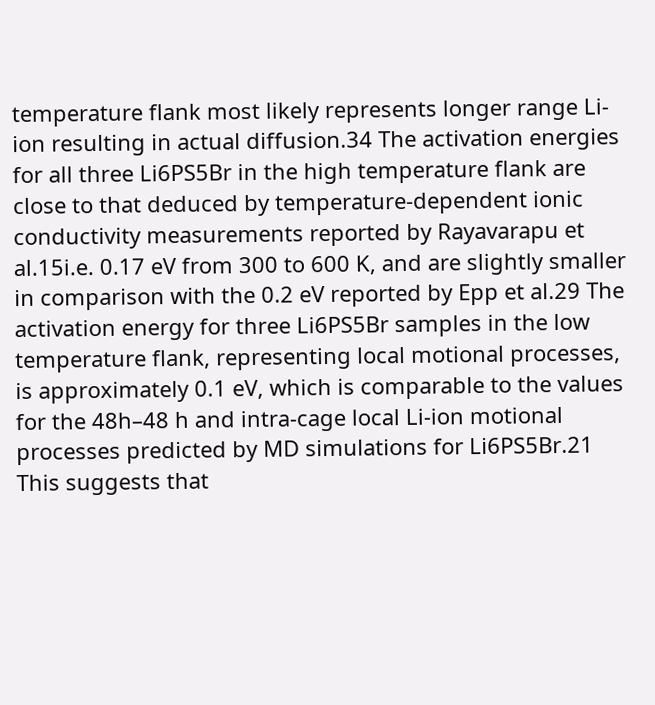temperature flank most likely represents longer range Li-ion resulting in actual diffusion.34 The activation energies for all three Li6PS5Br in the high temperature flank are close to that deduced by temperature-dependent ionic conductivity measurements reported by Rayavarapu et al.15i.e. 0.17 eV from 300 to 600 K, and are slightly smaller in comparison with the 0.2 eV reported by Epp et al.29 The activation energy for three Li6PS5Br samples in the low temperature flank, representing local motional processes, is approximately 0.1 eV, which is comparable to the values for the 48h–48 h and intra-cage local Li-ion motional processes predicted by MD simulations for Li6PS5Br.21 This suggests that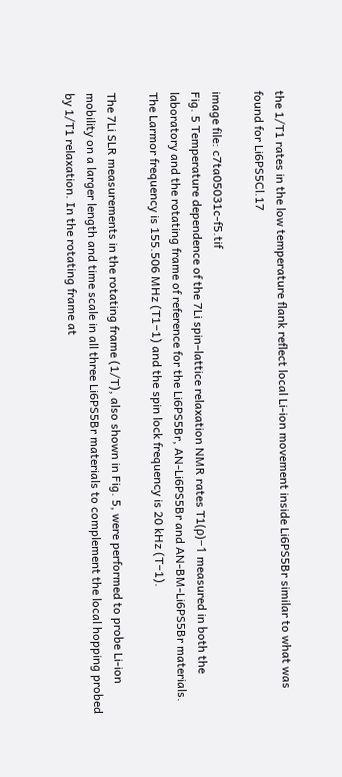the 1/T1 rates in the low temperature flank reflect local Li-ion movement inside Li6PS5Br similar to what was found for Li6PS5Cl.17

image file: c7ta05031c-f5.tif
Fig. 5 Temperature dependence of the 7Li spin–lattice relaxation NMR rates T1(ρ)−1 measured in both the laboratory and the rotating frame of reference for the Li6PS5Br, AN-Li6PS5Br and AN-BM-Li6PS5Br materials. The Larmor frequency is 155.506 MHz (T1−1) and the spin lock frequency is 20 kHz (T−1).

The 7Li SLR measurements in the rotating frame (1/T), also shown in Fig. 5, were performed to probe Li-ion mobility on a larger length and time scale in all three Li6PS5Br materials to complement the local hopping probed by 1/T1 relaxation. In the rotating frame at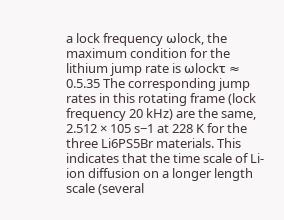a lock frequency ωlock, the maximum condition for the lithium jump rate is ωlockτ ≈ 0.5.35 The corresponding jump rates in this rotating frame (lock frequency 20 kHz) are the same, 2.512 × 105 s−1 at 228 K for the three Li6PS5Br materials. This indicates that the time scale of Li-ion diffusion on a longer length scale (several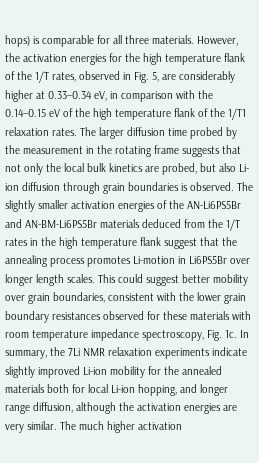hops) is comparable for all three materials. However, the activation energies for the high temperature flank of the 1/T rates, observed in Fig. 5, are considerably higher at 0.33–0.34 eV, in comparison with the 0.14–0.15 eV of the high temperature flank of the 1/T1 relaxation rates. The larger diffusion time probed by the measurement in the rotating frame suggests that not only the local bulk kinetics are probed, but also Li-ion diffusion through grain boundaries is observed. The slightly smaller activation energies of the AN-Li6PS5Br and AN-BM-Li6PS5Br materials deduced from the 1/T rates in the high temperature flank suggest that the annealing process promotes Li-motion in Li6PS5Br over longer length scales. This could suggest better mobility over grain boundaries, consistent with the lower grain boundary resistances observed for these materials with room temperature impedance spectroscopy, Fig. 1c. In summary, the 7Li NMR relaxation experiments indicate slightly improved Li-ion mobility for the annealed materials both for local Li-ion hopping, and longer range diffusion, although the activation energies are very similar. The much higher activation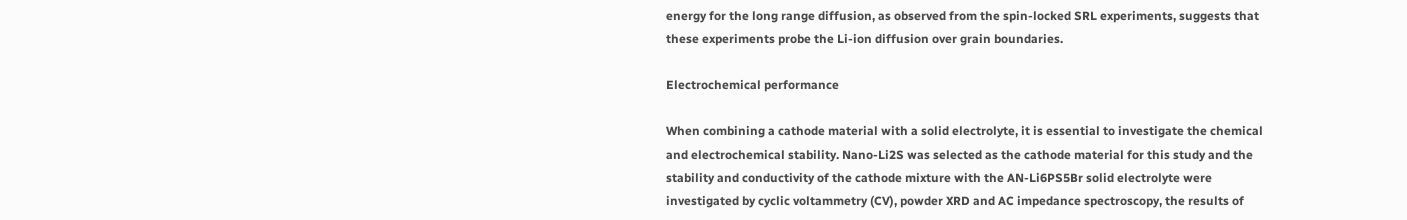energy for the long range diffusion, as observed from the spin-locked SRL experiments, suggests that these experiments probe the Li-ion diffusion over grain boundaries.

Electrochemical performance

When combining a cathode material with a solid electrolyte, it is essential to investigate the chemical and electrochemical stability. Nano-Li2S was selected as the cathode material for this study and the stability and conductivity of the cathode mixture with the AN-Li6PS5Br solid electrolyte were investigated by cyclic voltammetry (CV), powder XRD and AC impedance spectroscopy, the results of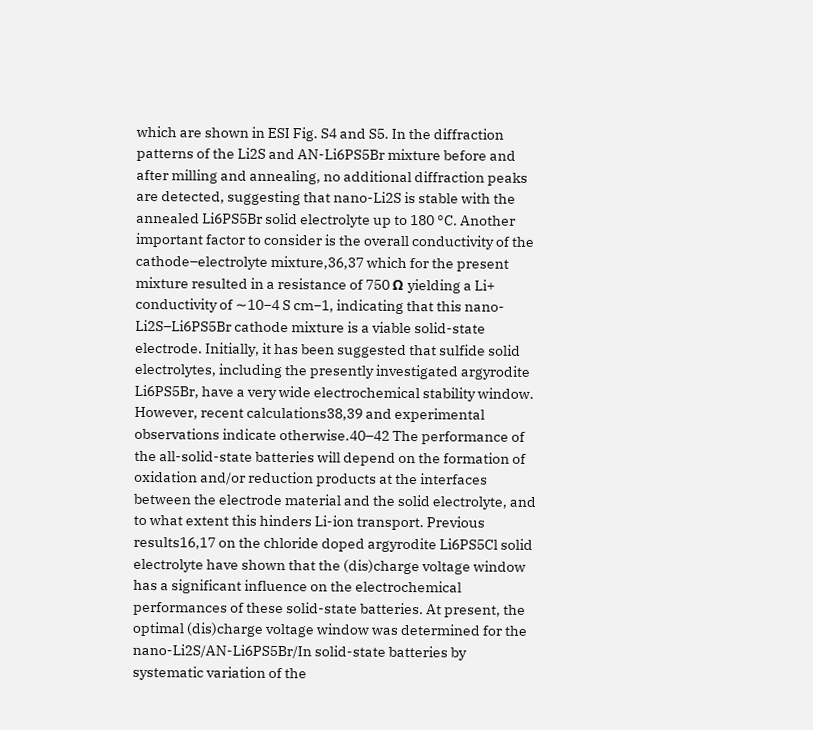which are shown in ESI Fig. S4 and S5. In the diffraction patterns of the Li2S and AN-Li6PS5Br mixture before and after milling and annealing, no additional diffraction peaks are detected, suggesting that nano-Li2S is stable with the annealed Li6PS5Br solid electrolyte up to 180 °C. Another important factor to consider is the overall conductivity of the cathode–electrolyte mixture,36,37 which for the present mixture resulted in a resistance of 750 Ω yielding a Li+ conductivity of ∼10−4 S cm−1, indicating that this nano-Li2S–Li6PS5Br cathode mixture is a viable solid-state electrode. Initially, it has been suggested that sulfide solid electrolytes, including the presently investigated argyrodite Li6PS5Br, have a very wide electrochemical stability window. However, recent calculations38,39 and experimental observations indicate otherwise.40–42 The performance of the all-solid-state batteries will depend on the formation of oxidation and/or reduction products at the interfaces between the electrode material and the solid electrolyte, and to what extent this hinders Li-ion transport. Previous results16,17 on the chloride doped argyrodite Li6PS5Cl solid electrolyte have shown that the (dis)charge voltage window has a significant influence on the electrochemical performances of these solid-state batteries. At present, the optimal (dis)charge voltage window was determined for the nano-Li2S/AN-Li6PS5Br/In solid-state batteries by systematic variation of the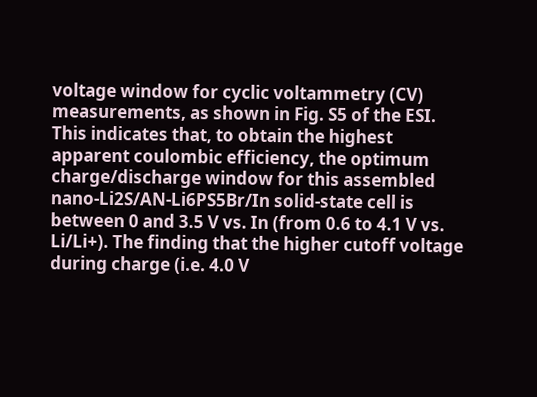voltage window for cyclic voltammetry (CV) measurements, as shown in Fig. S5 of the ESI. This indicates that, to obtain the highest apparent coulombic efficiency, the optimum charge/discharge window for this assembled nano-Li2S/AN-Li6PS5Br/In solid-state cell is between 0 and 3.5 V vs. In (from 0.6 to 4.1 V vs. Li/Li+). The finding that the higher cutoff voltage during charge (i.e. 4.0 V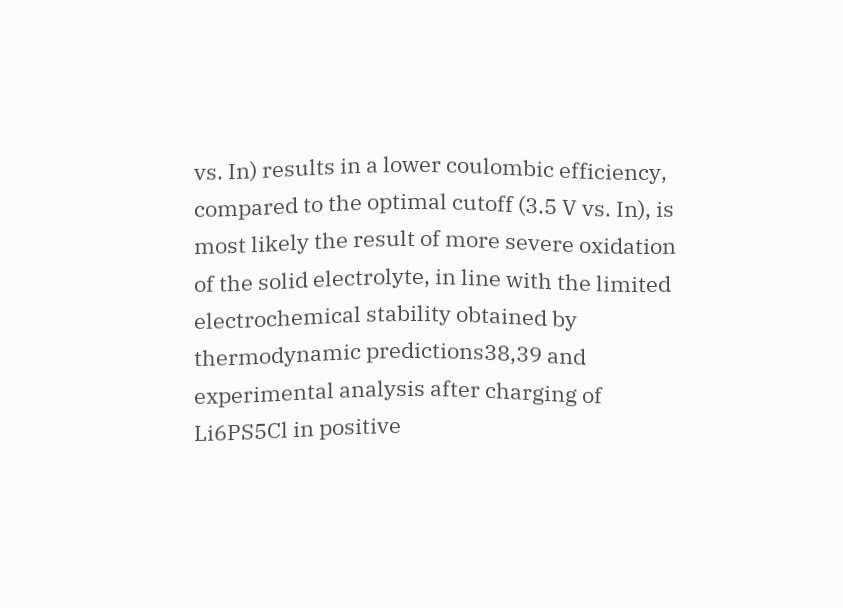vs. In) results in a lower coulombic efficiency, compared to the optimal cutoff (3.5 V vs. In), is most likely the result of more severe oxidation of the solid electrolyte, in line with the limited electrochemical stability obtained by thermodynamic predictions38,39 and experimental analysis after charging of Li6PS5Cl in positive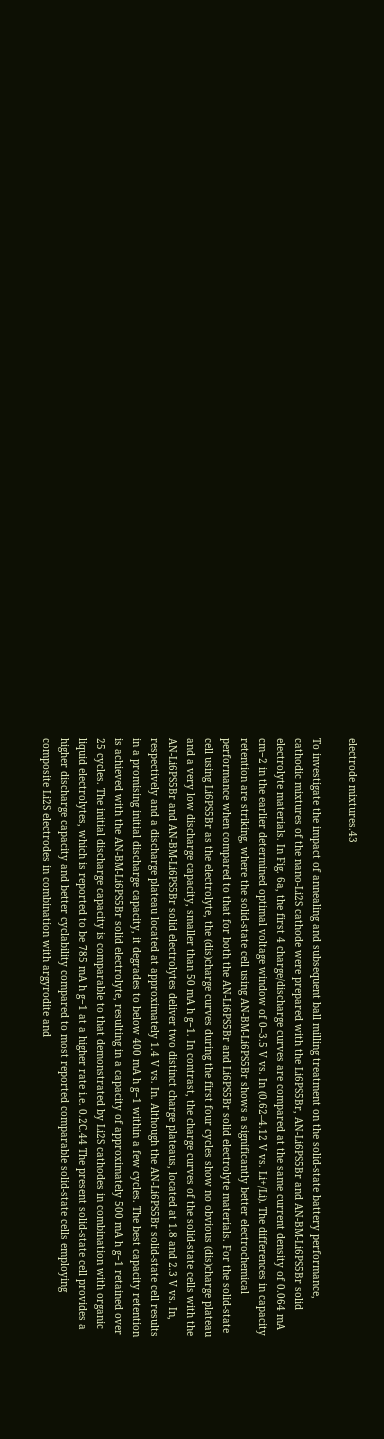electrode mixtures.43

To investigate the impact of annealing and subsequent ball milling treatment on the solid-state battery performance, cathodic mixtures of the nano-Li2S cathode were prepared with the Li6PS5Br, AN-Li6PS5Br and AN-BM-Li6PS5Br solid electrolyte materials. In Fig. 6a, the first 4 charge/discharge curves are compared at the same current density of 0.064 mA cm−2 in the earlier determined optimal voltage window of 0–3.5 V vs. In (0.62–4.12 V vs. Li+/Li). The differences in capacity retention are striking, where the solid-state cell using AN-BM-Li6PS5Br shows a significantly better electrochemical performance when compared to that for both the AN-Li6PS5Br and Li6PS5Br solid electrolyte materials. For the solid-state cell using Li6PS5Br as the electrolyte, the (dis)charge curves during the first four cycles show no obvious (dis)charge plateau and a very low discharge capacity, smaller than 50 mA h g−1. In contrast, the charge curves of the solid-state cells with the AN-Li6PS5Br and AN-BM-Li6PS5Br solid electrolytes deliver two distinct charge plateaus, located at 1.8 and 2.3 V vs. In, respectively and a discharge plateau located at approximately 1.4 V vs. In. Although the AN-Li6PS5Br solid-state cell results in a promising initial discharge capacity, it degrades to below 400 mA h g−1 within a few cycles. The best capacity retention is achieved with the AN-BM-Li6PS5Br solid electrolyte, resulting in a capacity of approximately 500 mA h g−1 retained over 25 cycles. The initial discharge capacity is comparable to that demonstrated by Li2S cathodes in combination with organic liquid electrolytes, which is reported to be 785 mA h g−1 at a higher rate i.e. 0.2C.44 The present solid-state cell provides a higher discharge capacity and better cyclability compared to most reported comparable solid-state cells employing composite Li2S electrodes in combination with argyrodite and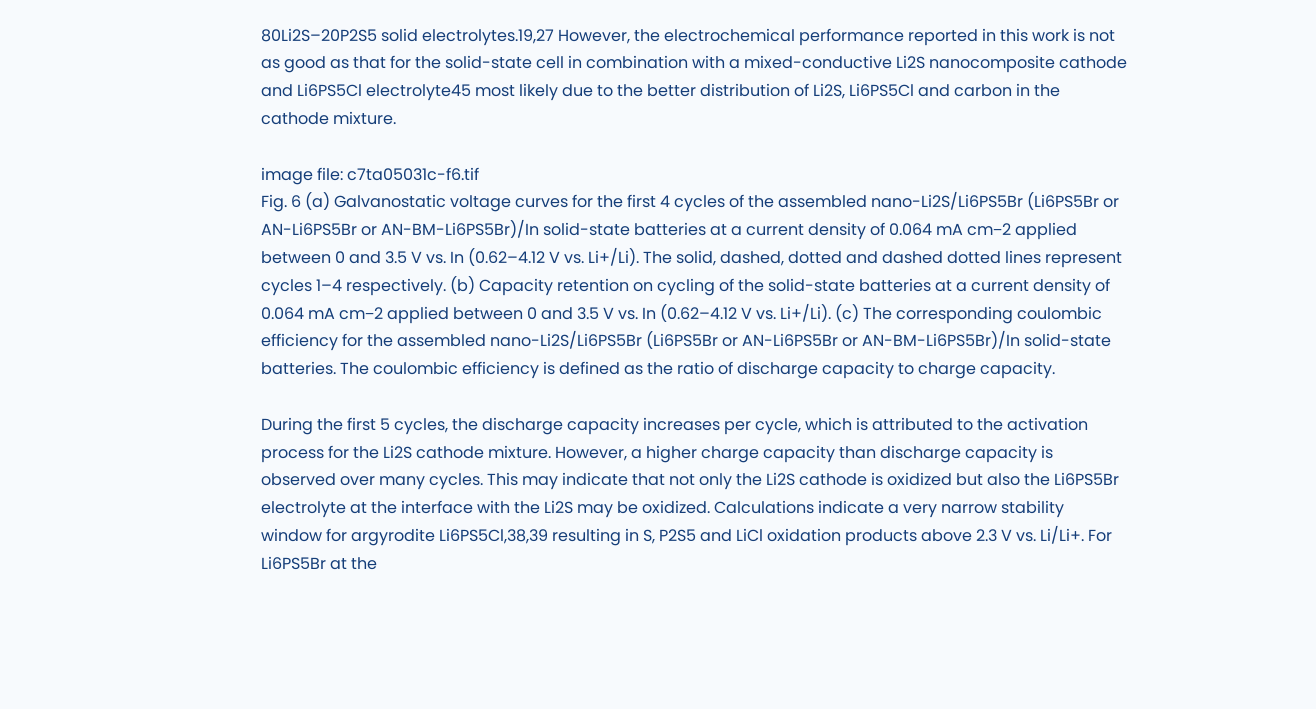80Li2S–20P2S5 solid electrolytes.19,27 However, the electrochemical performance reported in this work is not as good as that for the solid-state cell in combination with a mixed-conductive Li2S nanocomposite cathode and Li6PS5Cl electrolyte45 most likely due to the better distribution of Li2S, Li6PS5Cl and carbon in the cathode mixture.

image file: c7ta05031c-f6.tif
Fig. 6 (a) Galvanostatic voltage curves for the first 4 cycles of the assembled nano-Li2S/Li6PS5Br (Li6PS5Br or AN-Li6PS5Br or AN-BM-Li6PS5Br)/In solid-state batteries at a current density of 0.064 mA cm−2 applied between 0 and 3.5 V vs. In (0.62–4.12 V vs. Li+/Li). The solid, dashed, dotted and dashed dotted lines represent cycles 1–4 respectively. (b) Capacity retention on cycling of the solid-state batteries at a current density of 0.064 mA cm−2 applied between 0 and 3.5 V vs. In (0.62–4.12 V vs. Li+/Li). (c) The corresponding coulombic efficiency for the assembled nano-Li2S/Li6PS5Br (Li6PS5Br or AN-Li6PS5Br or AN-BM-Li6PS5Br)/In solid-state batteries. The coulombic efficiency is defined as the ratio of discharge capacity to charge capacity.

During the first 5 cycles, the discharge capacity increases per cycle, which is attributed to the activation process for the Li2S cathode mixture. However, a higher charge capacity than discharge capacity is observed over many cycles. This may indicate that not only the Li2S cathode is oxidized but also the Li6PS5Br electrolyte at the interface with the Li2S may be oxidized. Calculations indicate a very narrow stability window for argyrodite Li6PS5Cl,38,39 resulting in S, P2S5 and LiCl oxidation products above 2.3 V vs. Li/Li+. For Li6PS5Br at the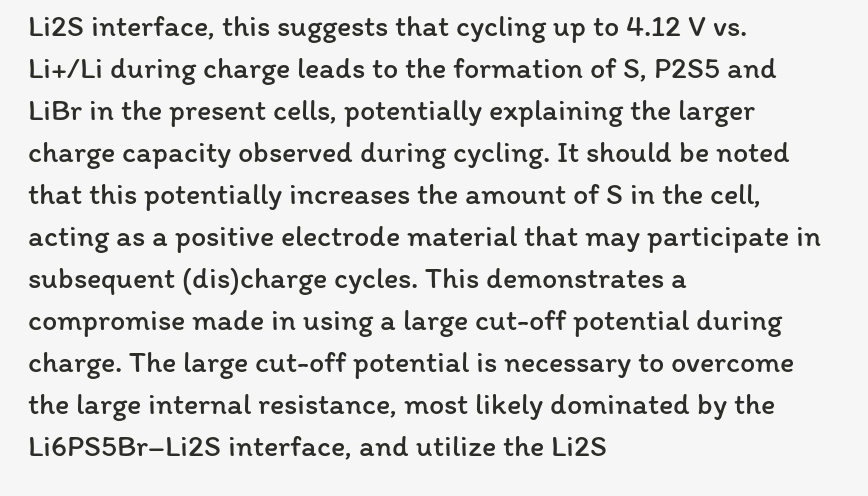Li2S interface, this suggests that cycling up to 4.12 V vs. Li+/Li during charge leads to the formation of S, P2S5 and LiBr in the present cells, potentially explaining the larger charge capacity observed during cycling. It should be noted that this potentially increases the amount of S in the cell, acting as a positive electrode material that may participate in subsequent (dis)charge cycles. This demonstrates a compromise made in using a large cut-off potential during charge. The large cut-off potential is necessary to overcome the large internal resistance, most likely dominated by the Li6PS5Br–Li2S interface, and utilize the Li2S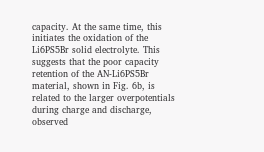capacity. At the same time, this initiates the oxidation of the Li6PS5Br solid electrolyte. This suggests that the poor capacity retention of the AN-Li6PS5Br material, shown in Fig. 6b, is related to the larger overpotentials during charge and discharge, observed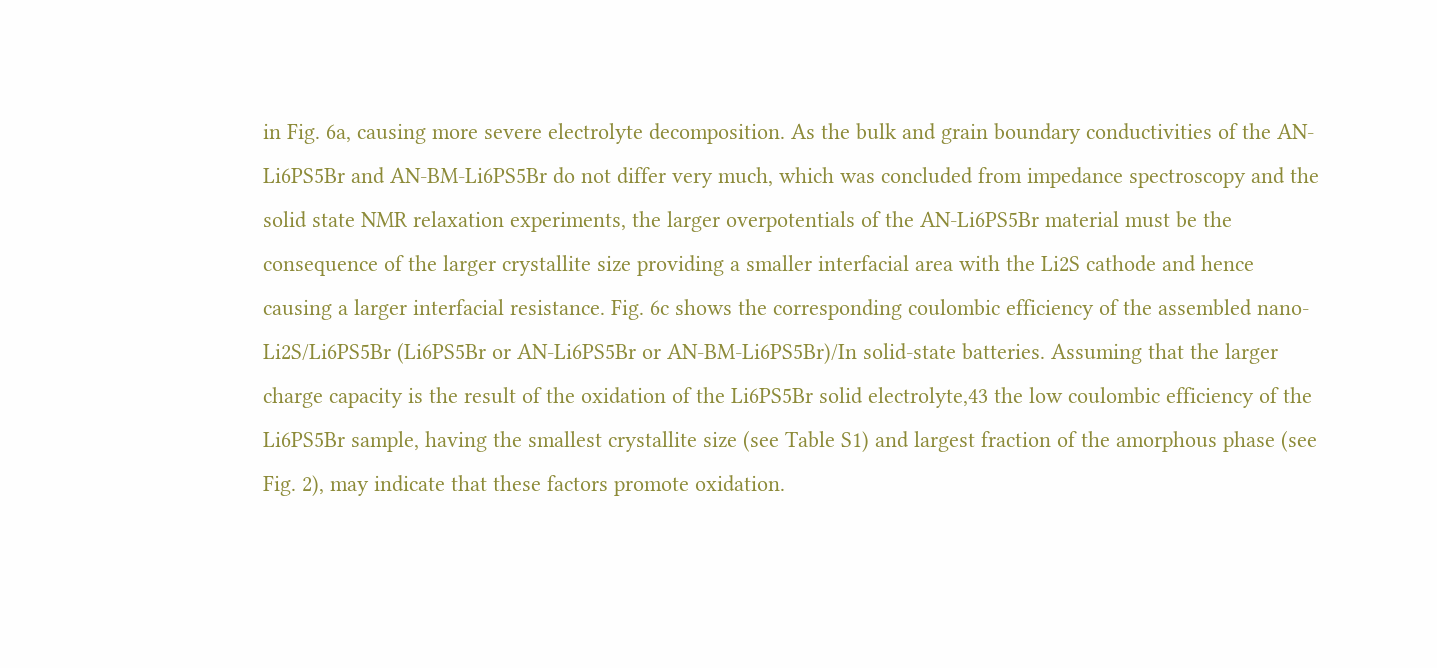in Fig. 6a, causing more severe electrolyte decomposition. As the bulk and grain boundary conductivities of the AN-Li6PS5Br and AN-BM-Li6PS5Br do not differ very much, which was concluded from impedance spectroscopy and the solid state NMR relaxation experiments, the larger overpotentials of the AN-Li6PS5Br material must be the consequence of the larger crystallite size providing a smaller interfacial area with the Li2S cathode and hence causing a larger interfacial resistance. Fig. 6c shows the corresponding coulombic efficiency of the assembled nano-Li2S/Li6PS5Br (Li6PS5Br or AN-Li6PS5Br or AN-BM-Li6PS5Br)/In solid-state batteries. Assuming that the larger charge capacity is the result of the oxidation of the Li6PS5Br solid electrolyte,43 the low coulombic efficiency of the Li6PS5Br sample, having the smallest crystallite size (see Table S1) and largest fraction of the amorphous phase (see Fig. 2), may indicate that these factors promote oxidation.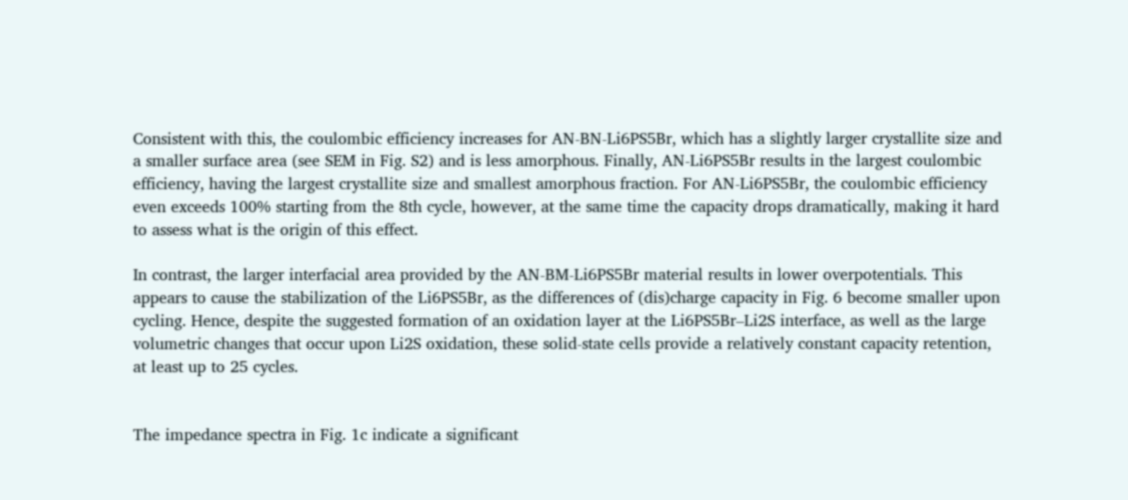Consistent with this, the coulombic efficiency increases for AN-BN-Li6PS5Br, which has a slightly larger crystallite size and a smaller surface area (see SEM in Fig. S2) and is less amorphous. Finally, AN-Li6PS5Br results in the largest coulombic efficiency, having the largest crystallite size and smallest amorphous fraction. For AN-Li6PS5Br, the coulombic efficiency even exceeds 100% starting from the 8th cycle, however, at the same time the capacity drops dramatically, making it hard to assess what is the origin of this effect.

In contrast, the larger interfacial area provided by the AN-BM-Li6PS5Br material results in lower overpotentials. This appears to cause the stabilization of the Li6PS5Br, as the differences of (dis)charge capacity in Fig. 6 become smaller upon cycling. Hence, despite the suggested formation of an oxidation layer at the Li6PS5Br–Li2S interface, as well as the large volumetric changes that occur upon Li2S oxidation, these solid-state cells provide a relatively constant capacity retention, at least up to 25 cycles.


The impedance spectra in Fig. 1c indicate a significant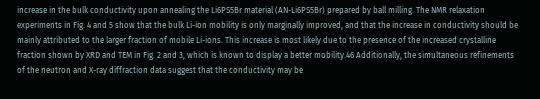increase in the bulk conductivity upon annealing the Li6PS5Br material (AN-Li6PS5Br) prepared by ball milling. The NMR relaxation experiments in Fig. 4 and 5 show that the bulk Li-ion mobility is only marginally improved, and that the increase in conductivity should be mainly attributed to the larger fraction of mobile Li-ions. This increase is most likely due to the presence of the increased crystalline fraction shown by XRD and TEM in Fig. 2 and 3, which is known to display a better mobility.46 Additionally, the simultaneous refinements of the neutron and X-ray diffraction data suggest that the conductivity may be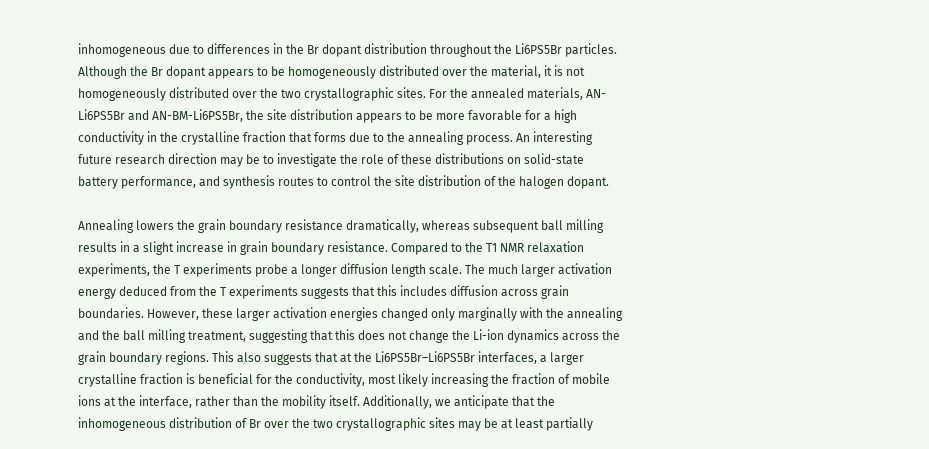inhomogeneous due to differences in the Br dopant distribution throughout the Li6PS5Br particles. Although the Br dopant appears to be homogeneously distributed over the material, it is not homogeneously distributed over the two crystallographic sites. For the annealed materials, AN-Li6PS5Br and AN-BM-Li6PS5Br, the site distribution appears to be more favorable for a high conductivity in the crystalline fraction that forms due to the annealing process. An interesting future research direction may be to investigate the role of these distributions on solid-state battery performance, and synthesis routes to control the site distribution of the halogen dopant.

Annealing lowers the grain boundary resistance dramatically, whereas subsequent ball milling results in a slight increase in grain boundary resistance. Compared to the T1 NMR relaxation experiments, the T experiments probe a longer diffusion length scale. The much larger activation energy deduced from the T experiments suggests that this includes diffusion across grain boundaries. However, these larger activation energies changed only marginally with the annealing and the ball milling treatment, suggesting that this does not change the Li-ion dynamics across the grain boundary regions. This also suggests that at the Li6PS5Br–Li6PS5Br interfaces, a larger crystalline fraction is beneficial for the conductivity, most likely increasing the fraction of mobile ions at the interface, rather than the mobility itself. Additionally, we anticipate that the inhomogeneous distribution of Br over the two crystallographic sites may be at least partially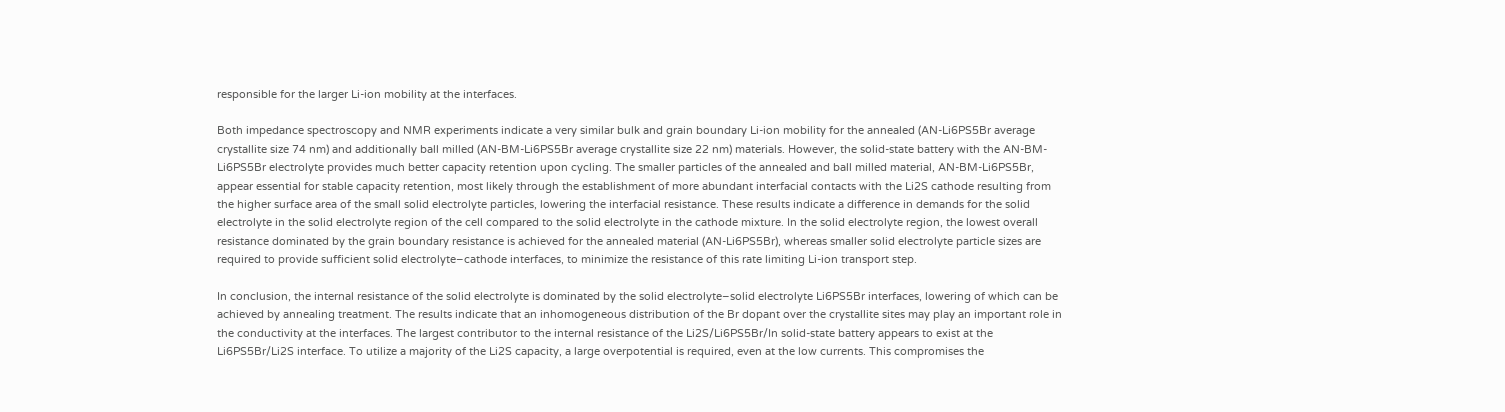responsible for the larger Li-ion mobility at the interfaces.

Both impedance spectroscopy and NMR experiments indicate a very similar bulk and grain boundary Li-ion mobility for the annealed (AN-Li6PS5Br average crystallite size 74 nm) and additionally ball milled (AN-BM-Li6PS5Br average crystallite size 22 nm) materials. However, the solid-state battery with the AN-BM-Li6PS5Br electrolyte provides much better capacity retention upon cycling. The smaller particles of the annealed and ball milled material, AN-BM-Li6PS5Br, appear essential for stable capacity retention, most likely through the establishment of more abundant interfacial contacts with the Li2S cathode resulting from the higher surface area of the small solid electrolyte particles, lowering the interfacial resistance. These results indicate a difference in demands for the solid electrolyte in the solid electrolyte region of the cell compared to the solid electrolyte in the cathode mixture. In the solid electrolyte region, the lowest overall resistance dominated by the grain boundary resistance is achieved for the annealed material (AN-Li6PS5Br), whereas smaller solid electrolyte particle sizes are required to provide sufficient solid electrolyte–cathode interfaces, to minimize the resistance of this rate limiting Li-ion transport step.

In conclusion, the internal resistance of the solid electrolyte is dominated by the solid electrolyte–solid electrolyte Li6PS5Br interfaces, lowering of which can be achieved by annealing treatment. The results indicate that an inhomogeneous distribution of the Br dopant over the crystallite sites may play an important role in the conductivity at the interfaces. The largest contributor to the internal resistance of the Li2S/Li6PS5Br/In solid-state battery appears to exist at the Li6PS5Br/Li2S interface. To utilize a majority of the Li2S capacity, a large overpotential is required, even at the low currents. This compromises the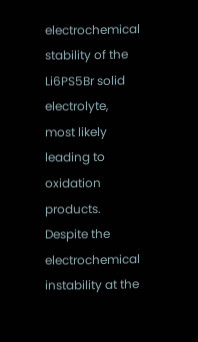electrochemical stability of the Li6PS5Br solid electrolyte, most likely leading to oxidation products. Despite the electrochemical instability at the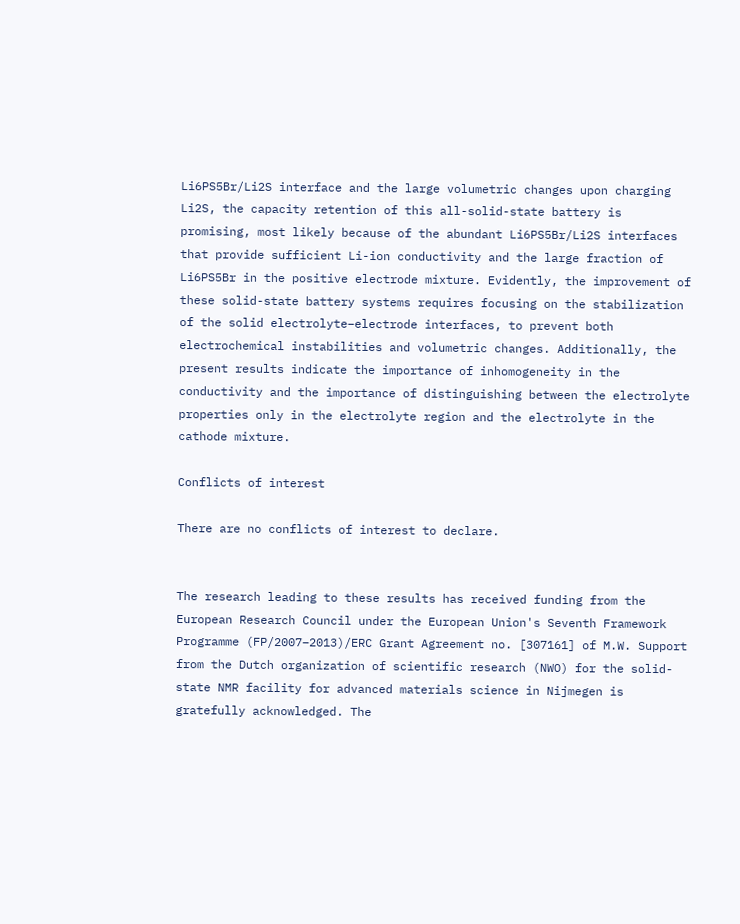Li6PS5Br/Li2S interface and the large volumetric changes upon charging Li2S, the capacity retention of this all-solid-state battery is promising, most likely because of the abundant Li6PS5Br/Li2S interfaces that provide sufficient Li-ion conductivity and the large fraction of Li6PS5Br in the positive electrode mixture. Evidently, the improvement of these solid-state battery systems requires focusing on the stabilization of the solid electrolyte–electrode interfaces, to prevent both electrochemical instabilities and volumetric changes. Additionally, the present results indicate the importance of inhomogeneity in the conductivity and the importance of distinguishing between the electrolyte properties only in the electrolyte region and the electrolyte in the cathode mixture.

Conflicts of interest

There are no conflicts of interest to declare.


The research leading to these results has received funding from the European Research Council under the European Union's Seventh Framework Programme (FP/2007–2013)/ERC Grant Agreement no. [307161] of M.W. Support from the Dutch organization of scientific research (NWO) for the solid-state NMR facility for advanced materials science in Nijmegen is gratefully acknowledged. The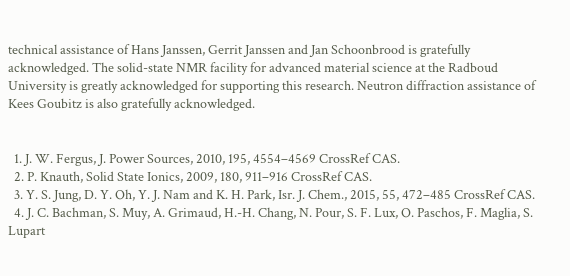technical assistance of Hans Janssen, Gerrit Janssen and Jan Schoonbrood is gratefully acknowledged. The solid-state NMR facility for advanced material science at the Radboud University is greatly acknowledged for supporting this research. Neutron diffraction assistance of Kees Goubitz is also gratefully acknowledged.


  1. J. W. Fergus, J. Power Sources, 2010, 195, 4554–4569 CrossRef CAS.
  2. P. Knauth, Solid State Ionics, 2009, 180, 911–916 CrossRef CAS.
  3. Y. S. Jung, D. Y. Oh, Y. J. Nam and K. H. Park, Isr. J. Chem., 2015, 55, 472–485 CrossRef CAS.
  4. J. C. Bachman, S. Muy, A. Grimaud, H.-H. Chang, N. Pour, S. F. Lux, O. Paschos, F. Maglia, S. Lupart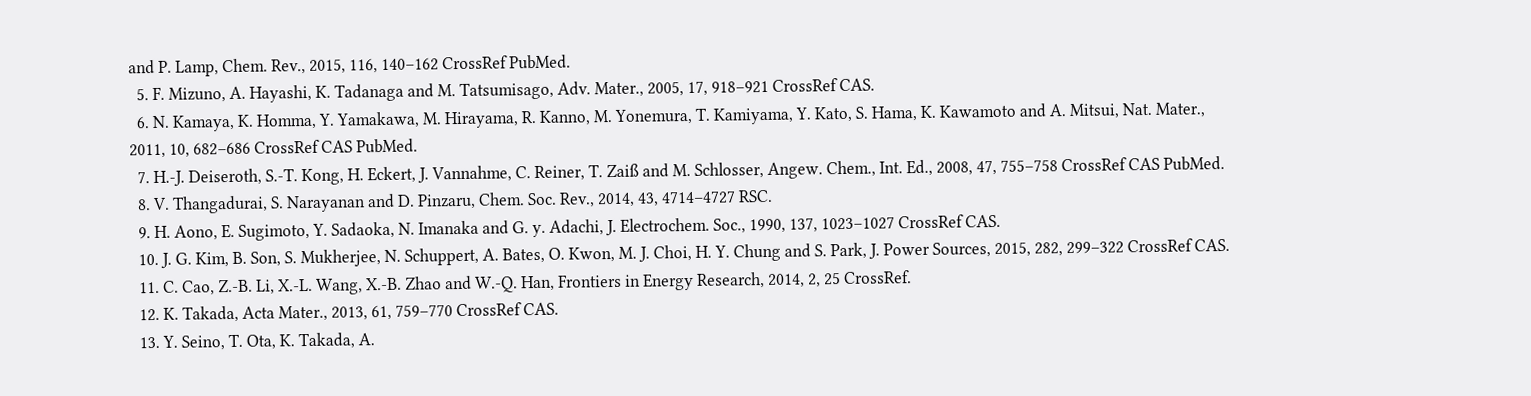and P. Lamp, Chem. Rev., 2015, 116, 140–162 CrossRef PubMed.
  5. F. Mizuno, A. Hayashi, K. Tadanaga and M. Tatsumisago, Adv. Mater., 2005, 17, 918–921 CrossRef CAS.
  6. N. Kamaya, K. Homma, Y. Yamakawa, M. Hirayama, R. Kanno, M. Yonemura, T. Kamiyama, Y. Kato, S. Hama, K. Kawamoto and A. Mitsui, Nat. Mater., 2011, 10, 682–686 CrossRef CAS PubMed.
  7. H.-J. Deiseroth, S.-T. Kong, H. Eckert, J. Vannahme, C. Reiner, T. Zaiß and M. Schlosser, Angew. Chem., Int. Ed., 2008, 47, 755–758 CrossRef CAS PubMed.
  8. V. Thangadurai, S. Narayanan and D. Pinzaru, Chem. Soc. Rev., 2014, 43, 4714–4727 RSC.
  9. H. Aono, E. Sugimoto, Y. Sadaoka, N. Imanaka and G. y. Adachi, J. Electrochem. Soc., 1990, 137, 1023–1027 CrossRef CAS.
  10. J. G. Kim, B. Son, S. Mukherjee, N. Schuppert, A. Bates, O. Kwon, M. J. Choi, H. Y. Chung and S. Park, J. Power Sources, 2015, 282, 299–322 CrossRef CAS.
  11. C. Cao, Z.-B. Li, X.-L. Wang, X.-B. Zhao and W.-Q. Han, Frontiers in Energy Research, 2014, 2, 25 CrossRef.
  12. K. Takada, Acta Mater., 2013, 61, 759–770 CrossRef CAS.
  13. Y. Seino, T. Ota, K. Takada, A.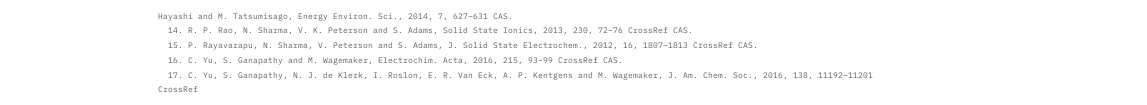Hayashi and M. Tatsumisago, Energy Environ. Sci., 2014, 7, 627–631 CAS.
  14. R. P. Rao, N. Sharma, V. K. Peterson and S. Adams, Solid State Ionics, 2013, 230, 72–76 CrossRef CAS.
  15. P. Rayavarapu, N. Sharma, V. Peterson and S. Adams, J. Solid State Electrochem., 2012, 16, 1807–1813 CrossRef CAS.
  16. C. Yu, S. Ganapathy and M. Wagemaker, Electrochim. Acta, 2016, 215, 93–99 CrossRef CAS.
  17. C. Yu, S. Ganapathy, N. J. de Klerk, I. Roslon, E. R. Van Eck, A. P. Kentgens and M. Wagemaker, J. Am. Chem. Soc., 2016, 138, 11192–11201 CrossRef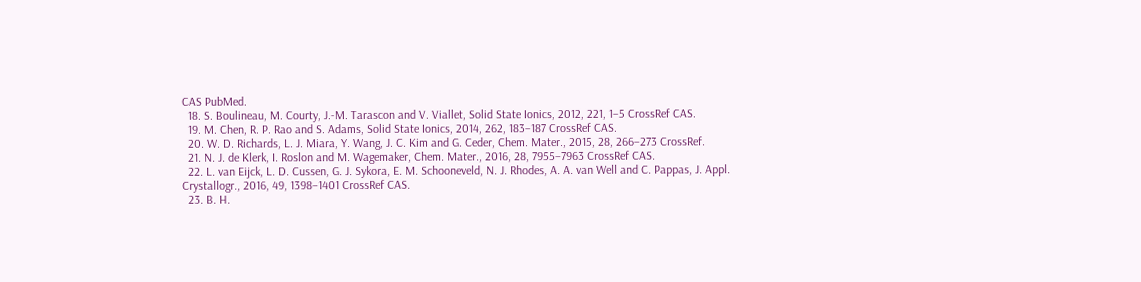CAS PubMed.
  18. S. Boulineau, M. Courty, J.-M. Tarascon and V. Viallet, Solid State Ionics, 2012, 221, 1–5 CrossRef CAS.
  19. M. Chen, R. P. Rao and S. Adams, Solid State Ionics, 2014, 262, 183–187 CrossRef CAS.
  20. W. D. Richards, L. J. Miara, Y. Wang, J. C. Kim and G. Ceder, Chem. Mater., 2015, 28, 266–273 CrossRef.
  21. N. J. de Klerk, I. Roslon and M. Wagemaker, Chem. Mater., 2016, 28, 7955–7963 CrossRef CAS.
  22. L. van Eijck, L. D. Cussen, G. J. Sykora, E. M. Schooneveld, N. J. Rhodes, A. A. van Well and C. Pappas, J. Appl. Crystallogr., 2016, 49, 1398–1401 CrossRef CAS.
  23. B. H.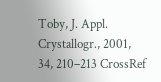Toby, J. Appl. Crystallogr., 2001, 34, 210–213 CrossRef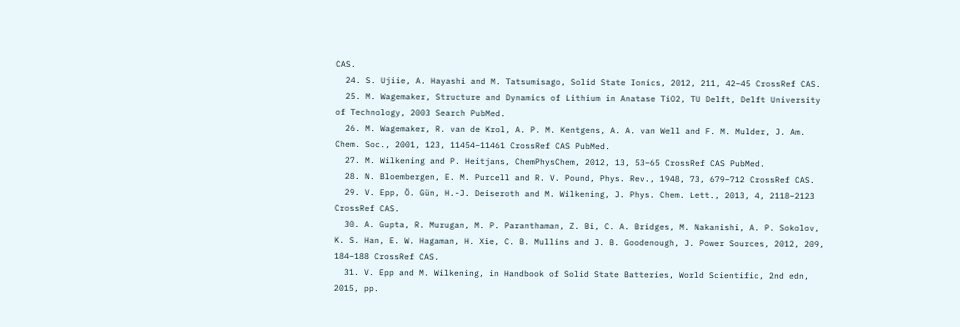CAS.
  24. S. Ujiie, A. Hayashi and M. Tatsumisago, Solid State Ionics, 2012, 211, 42–45 CrossRef CAS.
  25. M. Wagemaker, Structure and Dynamics of Lithium in Anatase TiO2, TU Delft, Delft University of Technology, 2003 Search PubMed.
  26. M. Wagemaker, R. van de Krol, A. P. M. Kentgens, A. A. van Well and F. M. Mulder, J. Am. Chem. Soc., 2001, 123, 11454–11461 CrossRef CAS PubMed.
  27. M. Wilkening and P. Heitjans, ChemPhysChem, 2012, 13, 53–65 CrossRef CAS PubMed.
  28. N. Bloembergen, E. M. Purcell and R. V. Pound, Phys. Rev., 1948, 73, 679–712 CrossRef CAS.
  29. V. Epp, Ö. Gün, H.-J. Deiseroth and M. Wilkening, J. Phys. Chem. Lett., 2013, 4, 2118–2123 CrossRef CAS.
  30. A. Gupta, R. Murugan, M. P. Paranthaman, Z. Bi, C. A. Bridges, M. Nakanishi, A. P. Sokolov, K. S. Han, E. W. Hagaman, H. Xie, C. B. Mullins and J. B. Goodenough, J. Power Sources, 2012, 209, 184–188 CrossRef CAS.
  31. V. Epp and M. Wilkening, in Handbook of Solid State Batteries, World Scientific, 2nd edn, 2015, pp.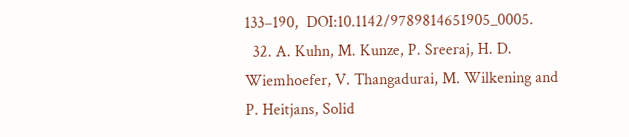133–190,  DOI:10.1142/9789814651905_0005.
  32. A. Kuhn, M. Kunze, P. Sreeraj, H. D. Wiemhoefer, V. Thangadurai, M. Wilkening and P. Heitjans, Solid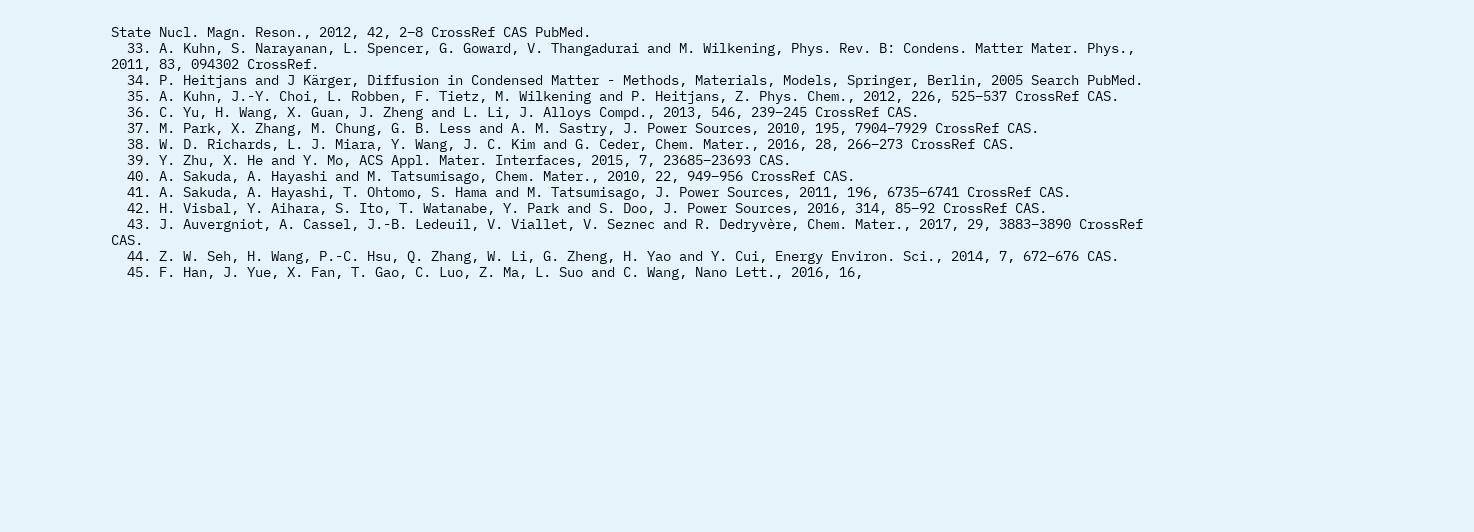State Nucl. Magn. Reson., 2012, 42, 2–8 CrossRef CAS PubMed.
  33. A. Kuhn, S. Narayanan, L. Spencer, G. Goward, V. Thangadurai and M. Wilkening, Phys. Rev. B: Condens. Matter Mater. Phys., 2011, 83, 094302 CrossRef.
  34. P. Heitjans and J Kärger, Diffusion in Condensed Matter - Methods, Materials, Models, Springer, Berlin, 2005 Search PubMed.
  35. A. Kuhn, J.-Y. Choi, L. Robben, F. Tietz, M. Wilkening and P. Heitjans, Z. Phys. Chem., 2012, 226, 525–537 CrossRef CAS.
  36. C. Yu, H. Wang, X. Guan, J. Zheng and L. Li, J. Alloys Compd., 2013, 546, 239–245 CrossRef CAS.
  37. M. Park, X. Zhang, M. Chung, G. B. Less and A. M. Sastry, J. Power Sources, 2010, 195, 7904–7929 CrossRef CAS.
  38. W. D. Richards, L. J. Miara, Y. Wang, J. C. Kim and G. Ceder, Chem. Mater., 2016, 28, 266–273 CrossRef CAS.
  39. Y. Zhu, X. He and Y. Mo, ACS Appl. Mater. Interfaces, 2015, 7, 23685–23693 CAS.
  40. A. Sakuda, A. Hayashi and M. Tatsumisago, Chem. Mater., 2010, 22, 949–956 CrossRef CAS.
  41. A. Sakuda, A. Hayashi, T. Ohtomo, S. Hama and M. Tatsumisago, J. Power Sources, 2011, 196, 6735–6741 CrossRef CAS.
  42. H. Visbal, Y. Aihara, S. Ito, T. Watanabe, Y. Park and S. Doo, J. Power Sources, 2016, 314, 85–92 CrossRef CAS.
  43. J. Auvergniot, A. Cassel, J.-B. Ledeuil, V. Viallet, V. Seznec and R. Dedryvère, Chem. Mater., 2017, 29, 3883–3890 CrossRef CAS.
  44. Z. W. Seh, H. Wang, P.-C. Hsu, Q. Zhang, W. Li, G. Zheng, H. Yao and Y. Cui, Energy Environ. Sci., 2014, 7, 672–676 CAS.
  45. F. Han, J. Yue, X. Fan, T. Gao, C. Luo, Z. Ma, L. Suo and C. Wang, Nano Lett., 2016, 16,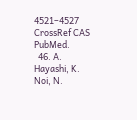4521–4527 CrossRef CAS PubMed.
  46. A. Hayashi, K. Noi, N.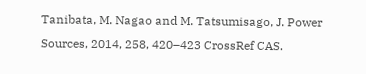Tanibata, M. Nagao and M. Tatsumisago, J. Power Sources, 2014, 258, 420–423 CrossRef CAS.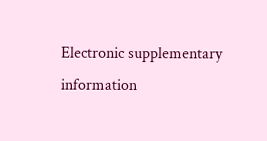Electronic supplementary information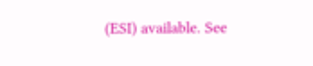(ESI) available. See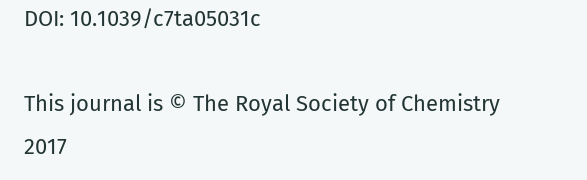DOI: 10.1039/c7ta05031c

This journal is © The Royal Society of Chemistry 2017